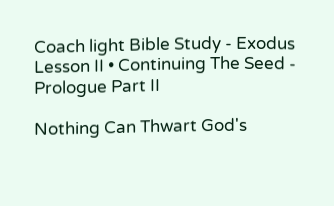Coach light Bible Study - Exodus Lesson II • Continuing The Seed -  Prologue Part II

Nothing Can Thwart God's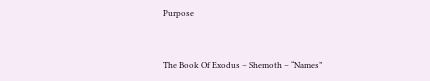Purpose


The Book Of Exodus – Shemoth – “Names”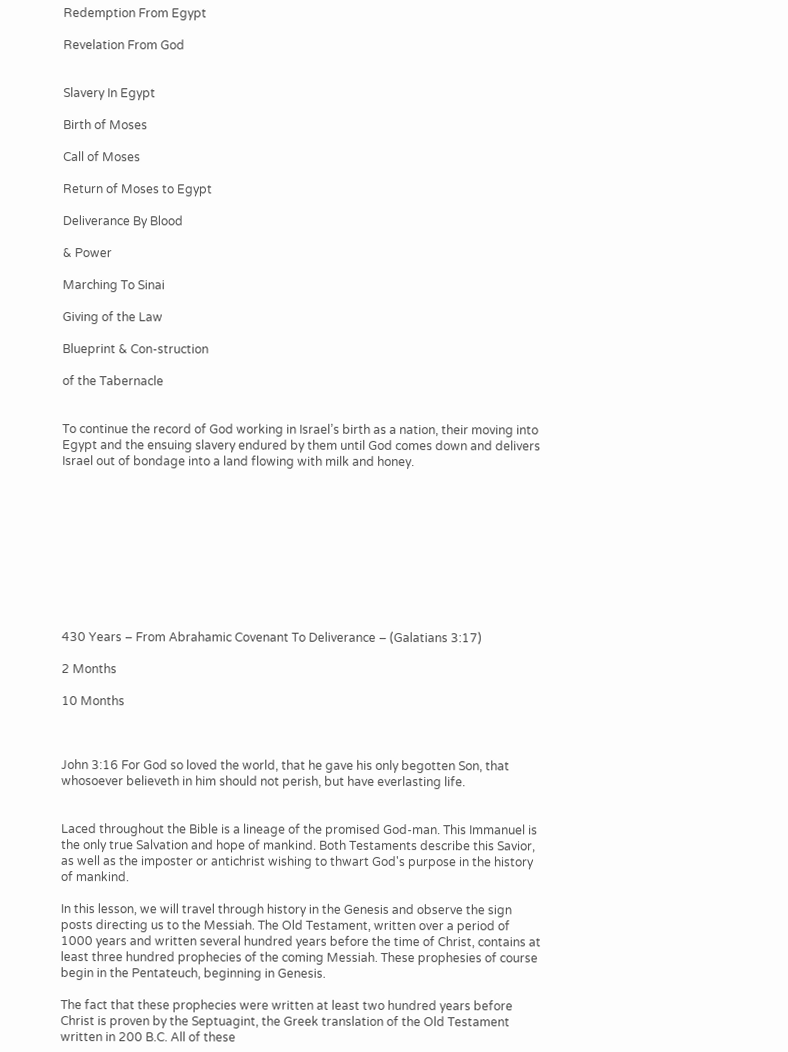Redemption From Egypt

Revelation From God


Slavery In Egypt

Birth of Moses

Call of Moses

Return of Moses to Egypt

Deliverance By Blood

& Power

Marching To Sinai

Giving of the Law

Blueprint & Con-struction

of the Tabernacle


To continue the record of God working in Israel’s birth as a nation, their moving into Egypt and the ensuing slavery endured by them until God comes down and delivers Israel out of bondage into a land flowing with milk and honey.










430 Years – From Abrahamic Covenant To Deliverance – (Galatians 3:17)

2 Months

10 Months



John 3:16 For God so loved the world, that he gave his only begotten Son, that whosoever believeth in him should not perish, but have everlasting life.


Laced throughout the Bible is a lineage of the promised God-man. This Immanuel is the only true Salvation and hope of mankind. Both Testaments describe this Savior, as well as the imposter or antichrist wishing to thwart God's purpose in the history of mankind.

In this lesson, we will travel through history in the Genesis and observe the sign posts directing us to the Messiah. The Old Testament, written over a period of 1000 years and written several hundred years before the time of Christ, contains at least three hundred prophecies of the coming Messiah. These prophesies of course begin in the Pentateuch, beginning in Genesis.

The fact that these prophecies were written at least two hundred years before Christ is proven by the Septuagint, the Greek translation of the Old Testament written in 200 B.C. All of these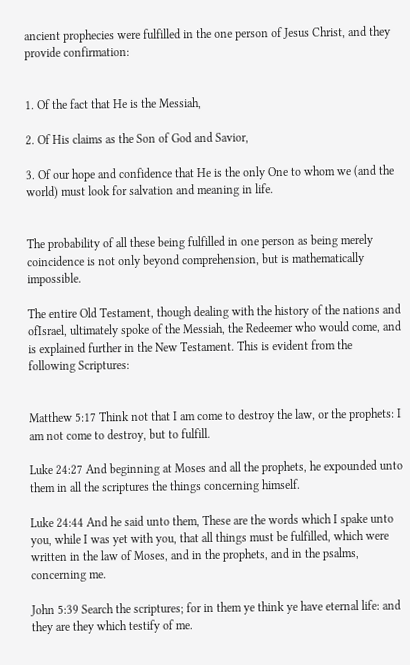ancient prophecies were fulfilled in the one person of Jesus Christ, and they provide confirmation:


1. Of the fact that He is the Messiah,

2. Of His claims as the Son of God and Savior,

3. Of our hope and confidence that He is the only One to whom we (and the world) must look for salvation and meaning in life.


The probability of all these being fulfilled in one person as being merely coincidence is not only beyond comprehension, but is mathematically impossible.

The entire Old Testament, though dealing with the history of the nations and ofIsrael, ultimately spoke of the Messiah, the Redeemer who would come, and is explained further in the New Testament. This is evident from the following Scriptures:


Matthew 5:17 Think not that I am come to destroy the law, or the prophets: I am not come to destroy, but to fulfill.

Luke 24:27 And beginning at Moses and all the prophets, he expounded unto them in all the scriptures the things concerning himself.

Luke 24:44 And he said unto them, These are the words which I spake unto you, while I was yet with you, that all things must be fulfilled, which were written in the law of Moses, and in the prophets, and in the psalms, concerning me.

John 5:39 Search the scriptures; for in them ye think ye have eternal life: and they are they which testify of me.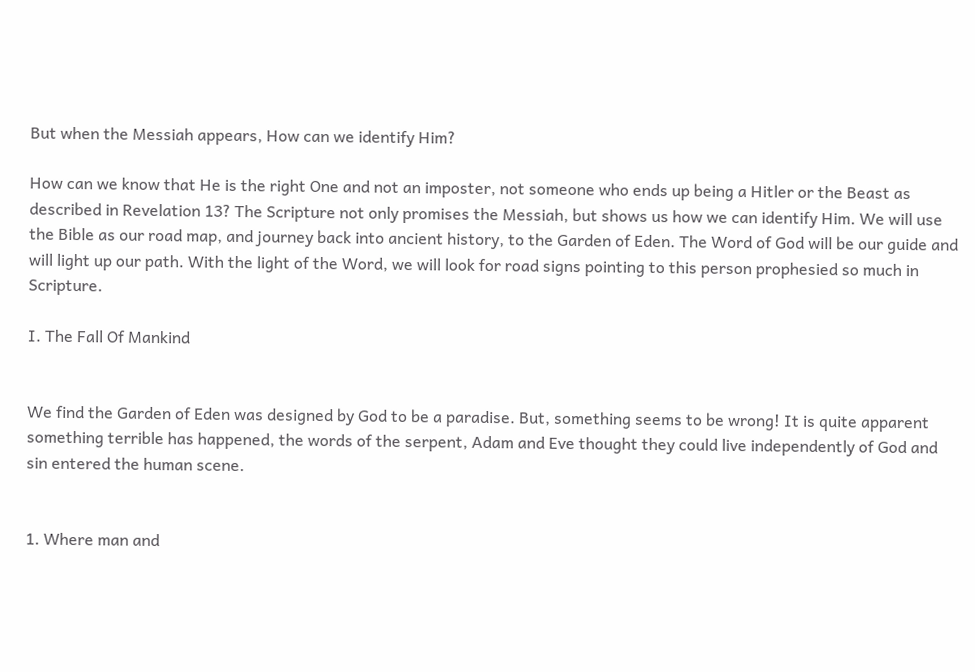But when the Messiah appears, How can we identify Him?

How can we know that He is the right One and not an imposter, not someone who ends up being a Hitler or the Beast as described in Revelation 13? The Scripture not only promises the Messiah, but shows us how we can identify Him. We will use the Bible as our road map, and journey back into ancient history, to the Garden of Eden. The Word of God will be our guide and will light up our path. With the light of the Word, we will look for road signs pointing to this person prophesied so much in Scripture.

I. The Fall Of Mankind


We find the Garden of Eden was designed by God to be a paradise. But, something seems to be wrong! It is quite apparent something terrible has happened, the words of the serpent, Adam and Eve thought they could live independently of God and sin entered the human scene.


1. Where man and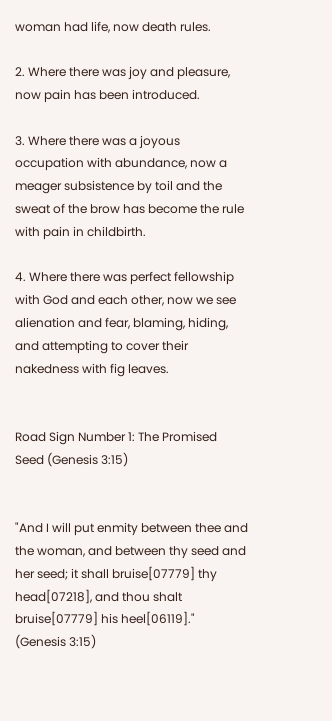woman had life, now death rules.

2. Where there was joy and pleasure, now pain has been introduced.

3. Where there was a joyous occupation with abundance, now a meager subsistence by toil and the sweat of the brow has become the rule with pain in childbirth.

4. Where there was perfect fellowship with God and each other, now we see alienation and fear, blaming, hiding, and attempting to cover their nakedness with fig leaves.


Road Sign Number 1: The Promised Seed (Genesis 3:15)


"And I will put enmity between thee and the woman, and between thy seed and her seed; it shall bruise[07779] thy head[07218], and thou shalt bruise[07779] his heel[06119]." (Genesis 3:15)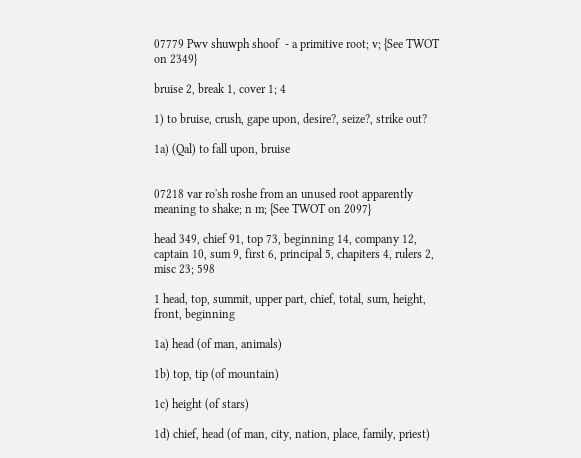07779 Pwv shuwph shoof  - a primitive root; v; {See TWOT on 2349}

bruise 2, break 1, cover 1; 4

1) to bruise, crush, gape upon, desire?, seize?, strike out?

1a) (Qal) to fall upon, bruise


07218 var ro'sh roshe from an unused root apparently meaning to shake; n m; {See TWOT on 2097}

head 349, chief 91, top 73, beginning 14, company 12, captain 10, sum 9, first 6, principal 5, chapiters 4, rulers 2, misc 23; 598

1 head, top, summit, upper part, chief, total, sum, height, front, beginning

1a) head (of man, animals)

1b) top, tip (of mountain)

1c) height (of stars)

1d) chief, head (of man, city, nation, place, family, priest)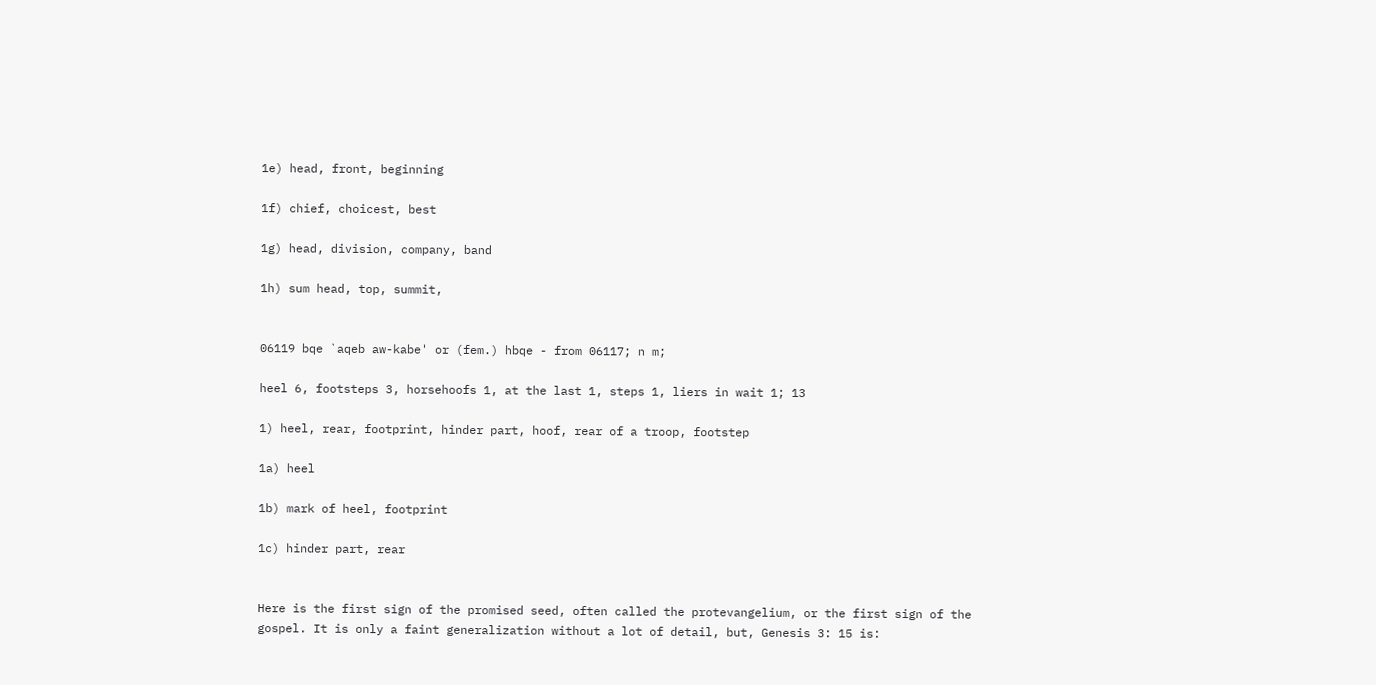1e) head, front, beginning

1f) chief, choicest, best

1g) head, division, company, band

1h) sum head, top, summit,


06119 bqe `aqeb aw-kabe' or (fem.) hbqe - from 06117; n m;

heel 6, footsteps 3, horsehoofs 1, at the last 1, steps 1, liers in wait 1; 13

1) heel, rear, footprint, hinder part, hoof, rear of a troop, footstep

1a) heel

1b) mark of heel, footprint

1c) hinder part, rear


Here is the first sign of the promised seed, often called the protevangelium, or the first sign of the gospel. It is only a faint generalization without a lot of detail, but, Genesis 3: 15 is: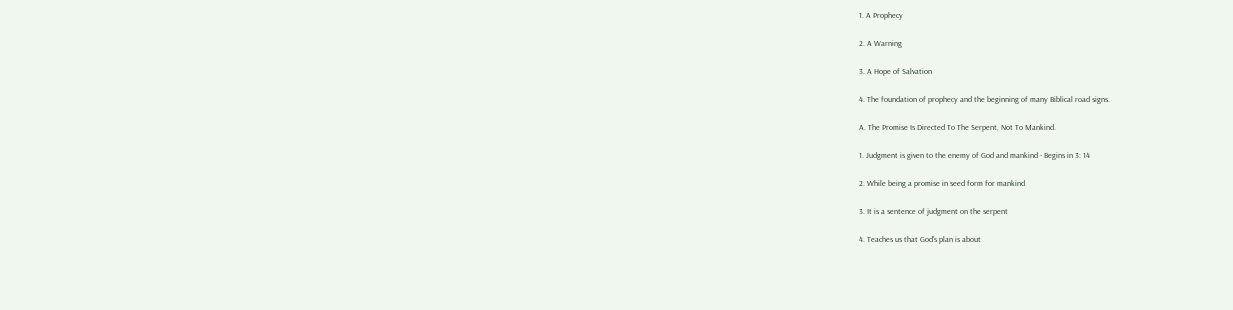1. A Prophecy

2. A Warning

3. A Hope of Salvation

4. The foundation of prophecy and the beginning of many Biblical road signs.

A. The Promise Is Directed To The Serpent, Not To Mankind.

1. Judgment is given to the enemy of God and mankind - Begins in 3: 14

2. While being a promise in seed form for mankind

3. It is a sentence of judgment on the serpent

4. Teaches us that God's plan is about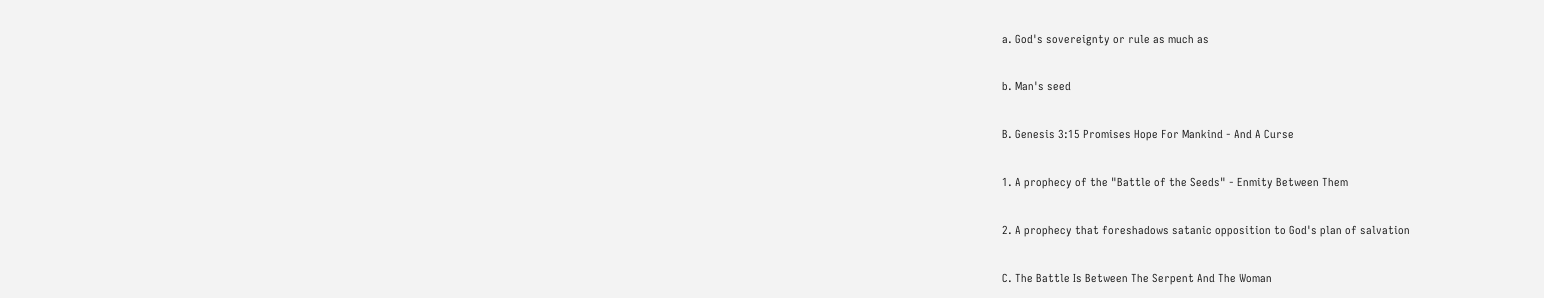a. God's sovereignty or rule as much as

b. Man's seed

B. Genesis 3:15 Promises Hope For Mankind - And A Curse

1. A prophecy of the "Battle of the Seeds" - Enmity Between Them

2. A prophecy that foreshadows satanic opposition to God's plan of salvation

C. The Battle Is Between The Serpent And The Woman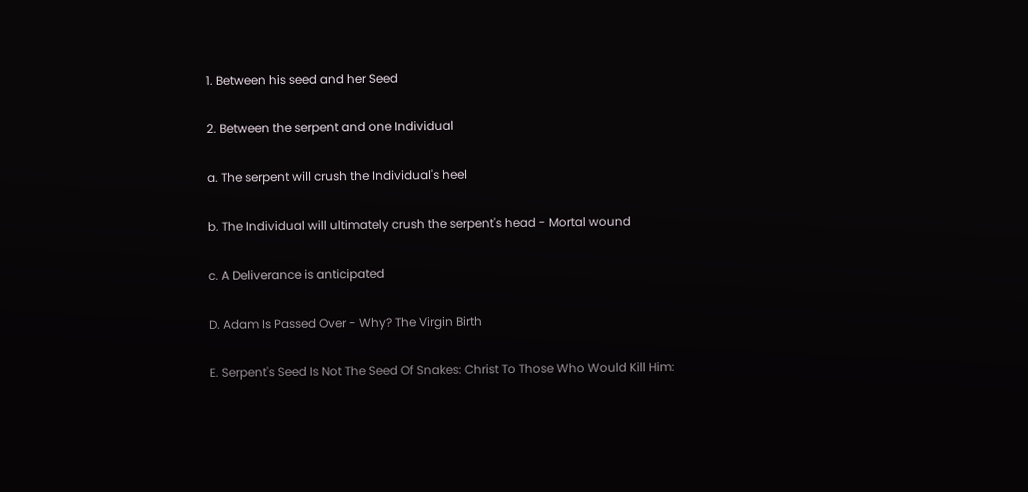1. Between his seed and her Seed

2. Between the serpent and one Individual

a. The serpent will crush the Individual's heel

b. The Individual will ultimately crush the serpent's head - Mortal wound

c. A Deliverance is anticipated

D. Adam Is Passed Over - Why? The Virgin Birth

E. Serpent's Seed Is Not The Seed Of Snakes: Christ To Those Who Would Kill Him: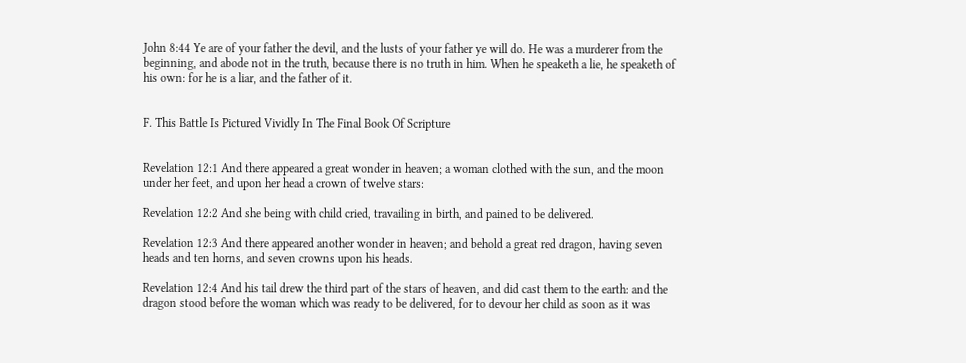John 8:44 Ye are of your father the devil, and the lusts of your father ye will do. He was a murderer from the beginning, and abode not in the truth, because there is no truth in him. When he speaketh a lie, he speaketh of his own: for he is a liar, and the father of it.


F. This Battle Is Pictured Vividly In The Final Book Of Scripture


Revelation 12:1 And there appeared a great wonder in heaven; a woman clothed with the sun, and the moon under her feet, and upon her head a crown of twelve stars:

Revelation 12:2 And she being with child cried, travailing in birth, and pained to be delivered.

Revelation 12:3 And there appeared another wonder in heaven; and behold a great red dragon, having seven heads and ten horns, and seven crowns upon his heads.

Revelation 12:4 And his tail drew the third part of the stars of heaven, and did cast them to the earth: and the dragon stood before the woman which was ready to be delivered, for to devour her child as soon as it was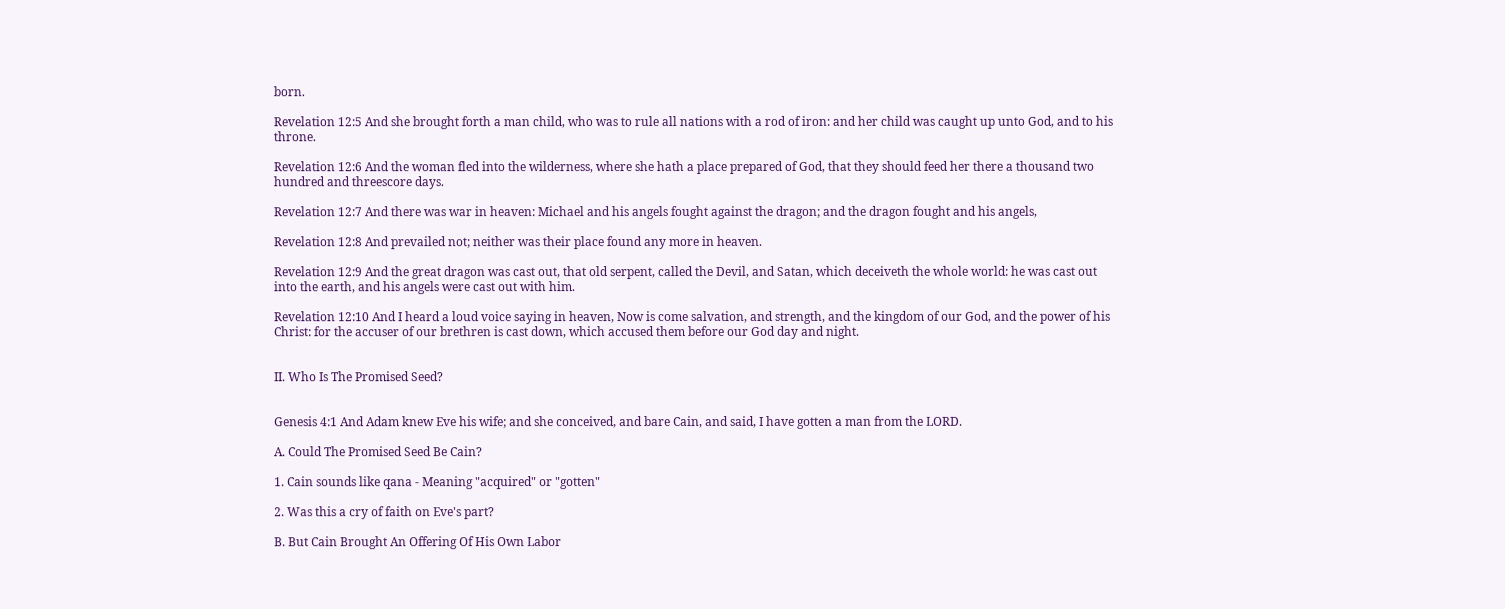born.

Revelation 12:5 And she brought forth a man child, who was to rule all nations with a rod of iron: and her child was caught up unto God, and to his throne.

Revelation 12:6 And the woman fled into the wilderness, where she hath a place prepared of God, that they should feed her there a thousand two hundred and threescore days.

Revelation 12:7 And there was war in heaven: Michael and his angels fought against the dragon; and the dragon fought and his angels,

Revelation 12:8 And prevailed not; neither was their place found any more in heaven.

Revelation 12:9 And the great dragon was cast out, that old serpent, called the Devil, and Satan, which deceiveth the whole world: he was cast out into the earth, and his angels were cast out with him.

Revelation 12:10 And I heard a loud voice saying in heaven, Now is come salvation, and strength, and the kingdom of our God, and the power of his Christ: for the accuser of our brethren is cast down, which accused them before our God day and night.


II. Who Is The Promised Seed?


Genesis 4:1 And Adam knew Eve his wife; and she conceived, and bare Cain, and said, I have gotten a man from the LORD.

A. Could The Promised Seed Be Cain?

1. Cain sounds like qana - Meaning "acquired" or "gotten"

2. Was this a cry of faith on Eve's part?

B. But Cain Brought An Offering Of His Own Labor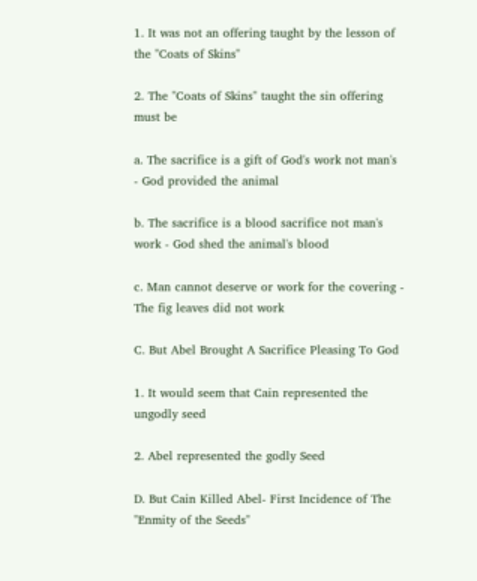1. It was not an offering taught by the lesson of the "Coats of Skins"

2. The "Coats of Skins" taught the sin offering must be

a. The sacrifice is a gift of God's work not man's - God provided the animal

b. The sacrifice is a blood sacrifice not man's work - God shed the animal's blood

c. Man cannot deserve or work for the covering - The fig leaves did not work

C. But Abel Brought A Sacrifice Pleasing To God

1. It would seem that Cain represented the ungodly seed

2. Abel represented the godly Seed

D. But Cain Killed Abel- First Incidence of The "Enmity of the Seeds"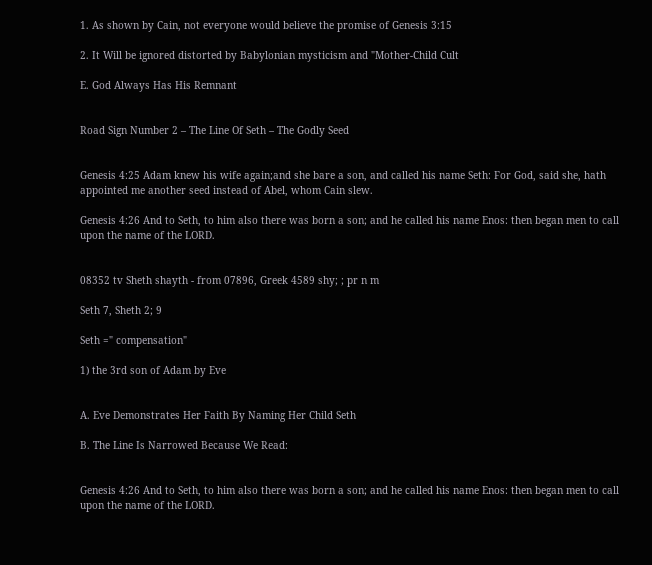1. As shown by Cain, not everyone would believe the promise of Genesis 3:15

2. It Will be ignored distorted by Babylonian mysticism and "Mother-Child Cult

E. God Always Has His Remnant


Road Sign Number 2 – The Line Of Seth – The Godly Seed


Genesis 4:25 Adam knew his wife again;and she bare a son, and called his name Seth: For God, said she, hath appointed me another seed instead of Abel, whom Cain slew.

Genesis 4:26 And to Seth, to him also there was born a son; and he called his name Enos: then began men to call upon the name of the LORD.


08352 tv Sheth shayth - from 07896, Greek 4589 shy; ; pr n m

Seth 7, Sheth 2; 9

Seth =" compensation"

1) the 3rd son of Adam by Eve


A. Eve Demonstrates Her Faith By Naming Her Child Seth

B. The Line Is Narrowed Because We Read:


Genesis 4:26 And to Seth, to him also there was born a son; and he called his name Enos: then began men to call upon the name of the LORD.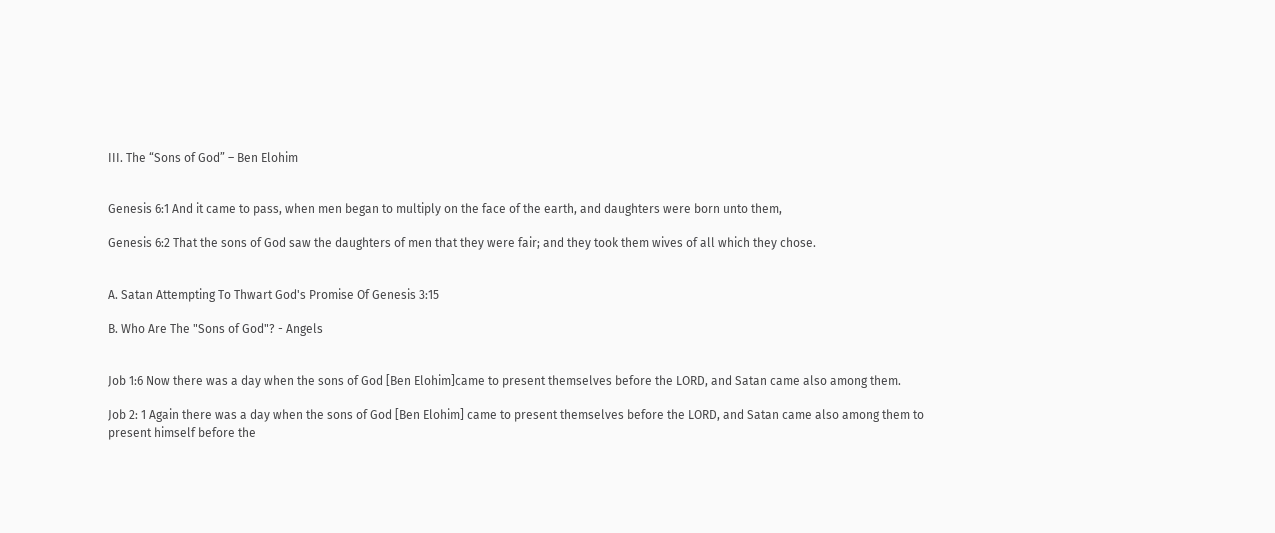III. The “Sons of God” – Ben Elohim


Genesis 6:1 And it came to pass, when men began to multiply on the face of the earth, and daughters were born unto them,

Genesis 6:2 That the sons of God saw the daughters of men that they were fair; and they took them wives of all which they chose.


A. Satan Attempting To Thwart God's Promise Of Genesis 3:15

B. Who Are The "Sons of God"? - Angels


Job 1:6 Now there was a day when the sons of God [Ben Elohim]came to present themselves before the LORD, and Satan came also among them.

Job 2: 1 Again there was a day when the sons of God [Ben Elohim] came to present themselves before the LORD, and Satan came also among them to present himself before the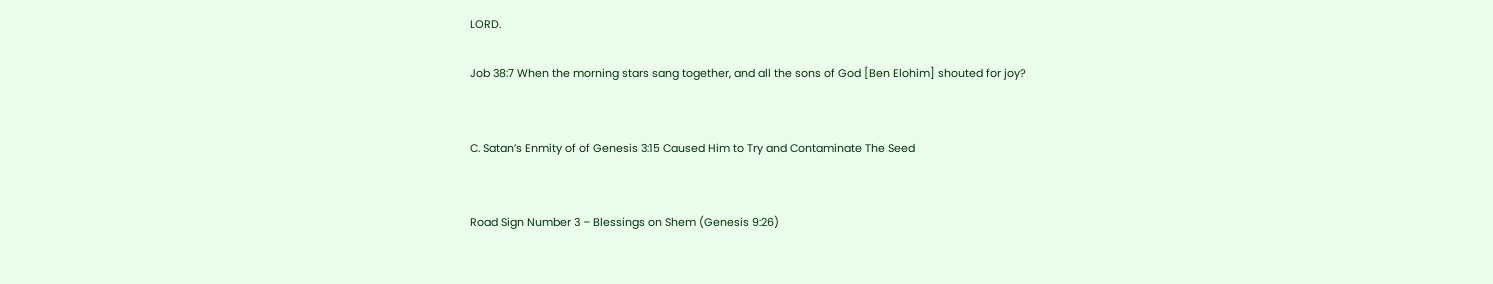LORD.

Job 38:7 When the morning stars sang together, and all the sons of God [Ben Elohim] shouted for joy?


C. Satan’s Enmity of of Genesis 3:15 Caused Him to Try and Contaminate The Seed


Road Sign Number 3 – Blessings on Shem (Genesis 9:26)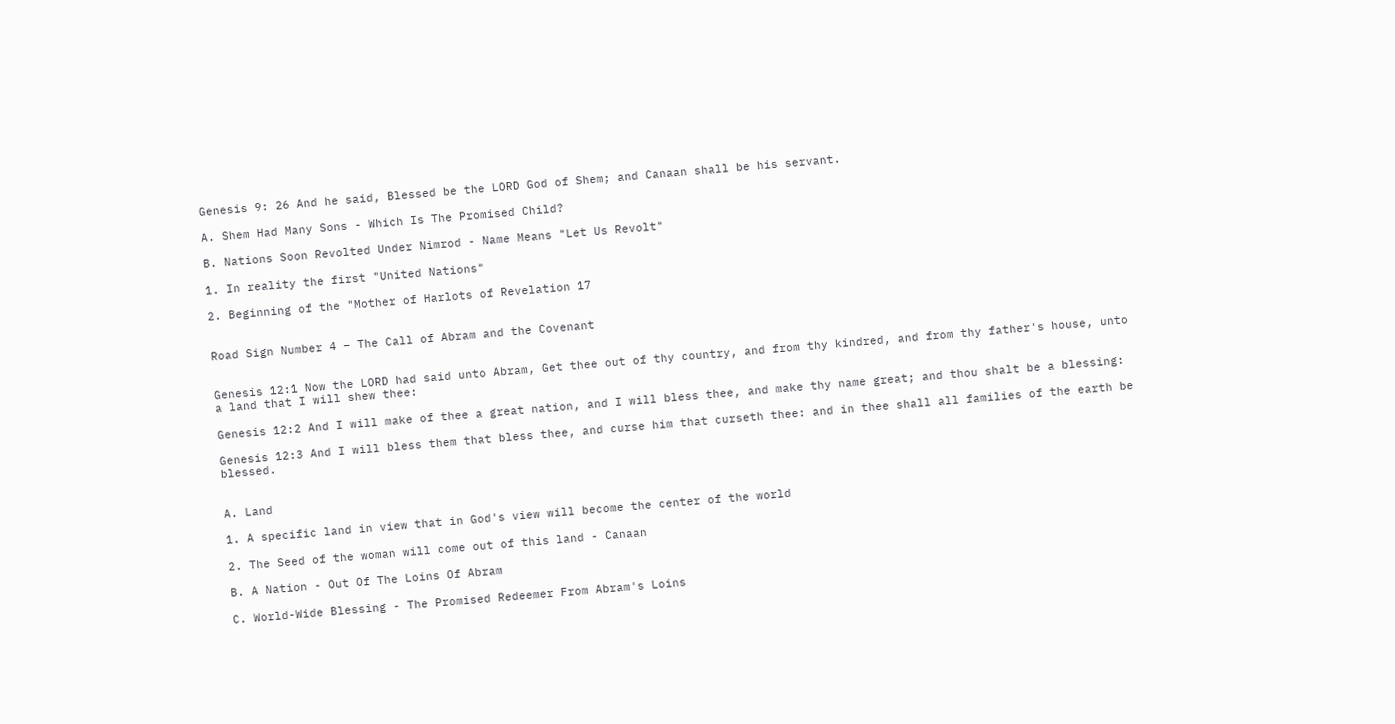Genesis 9: 26 And he said, Blessed be the LORD God of Shem; and Canaan shall be his servant.

A. Shem Had Many Sons - Which Is The Promised Child?

B. Nations Soon Revolted Under Nimrod - Name Means "Let Us Revolt"

1. In reality the first "United Nations"

2. Beginning of the "Mother of Harlots of Revelation 17


Road Sign Number 4 – The Call of Abram and the Covenant


Genesis 12:1 Now the LORD had said unto Abram, Get thee out of thy country, and from thy kindred, and from thy father's house, unto a land that I will shew thee:

Genesis 12:2 And I will make of thee a great nation, and I will bless thee, and make thy name great; and thou shalt be a blessing:

Genesis 12:3 And I will bless them that bless thee, and curse him that curseth thee: and in thee shall all families of the earth be blessed.


A. Land

1. A specific land in view that in God's view will become the center of the world

2. The Seed of the woman will come out of this land - Canaan

B. A Nation - Out Of The Loins Of Abram

C. World-Wide Blessing - The Promised Redeemer From Abram's Loins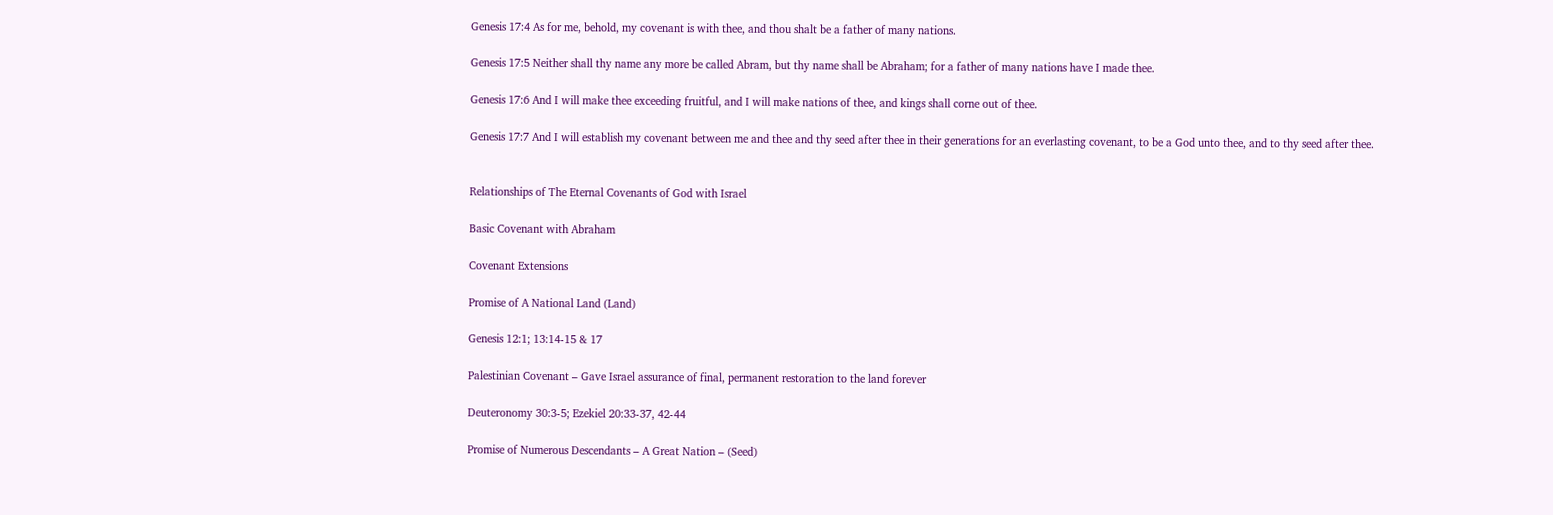Genesis 17:4 As for me, behold, my covenant is with thee, and thou shalt be a father of many nations.

Genesis 17:5 Neither shall thy name any more be called Abram, but thy name shall be Abraham; for a father of many nations have I made thee.

Genesis 17:6 And I will make thee exceeding fruitful, and I will make nations of thee, and kings shall corne out of thee.

Genesis 17:7 And I will establish my covenant between me and thee and thy seed after thee in their generations for an everlasting covenant, to be a God unto thee, and to thy seed after thee.


Relationships of The Eternal Covenants of God with Israel

Basic Covenant with Abraham

Covenant Extensions

Promise of A National Land (Land)

Genesis 12:1; 13:14-15 & 17

Palestinian Covenant – Gave Israel assurance of final, permanent restoration to the land forever

Deuteronomy 30:3-5; Ezekiel 20:33-37, 42-44

Promise of Numerous Descendants – A Great Nation – (Seed)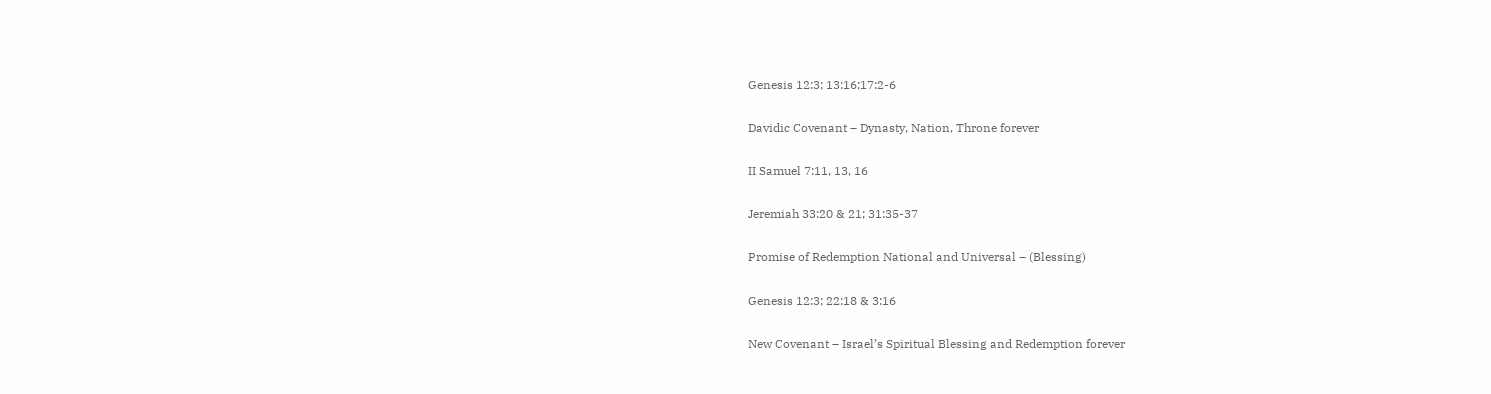Genesis 12:3; 13:16;17:2-6

Davidic Covenant – Dynasty, Nation, Throne forever

II Samuel 7:11, 13, 16

Jeremiah 33:20 & 21; 31:35-37

Promise of Redemption National and Universal – (Blessing)

Genesis 12:3; 22:18 & 3:16

New Covenant – Israel’s Spiritual Blessing and Redemption forever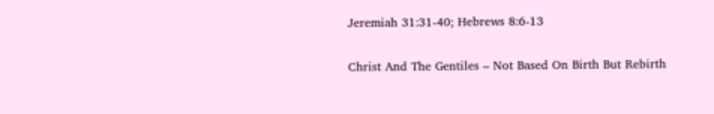Jeremiah 31:31-40; Hebrews 8:6-13

Christ And The Gentiles – Not Based On Birth But Rebirth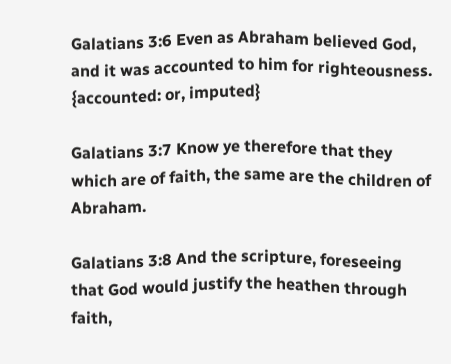Galatians 3:6 Even as Abraham believed God, and it was accounted to him for righteousness. {accounted: or, imputed}

Galatians 3:7 Know ye therefore that they which are of faith, the same are the children of Abraham.

Galatians 3:8 And the scripture, foreseeing that God would justify the heathen through faith,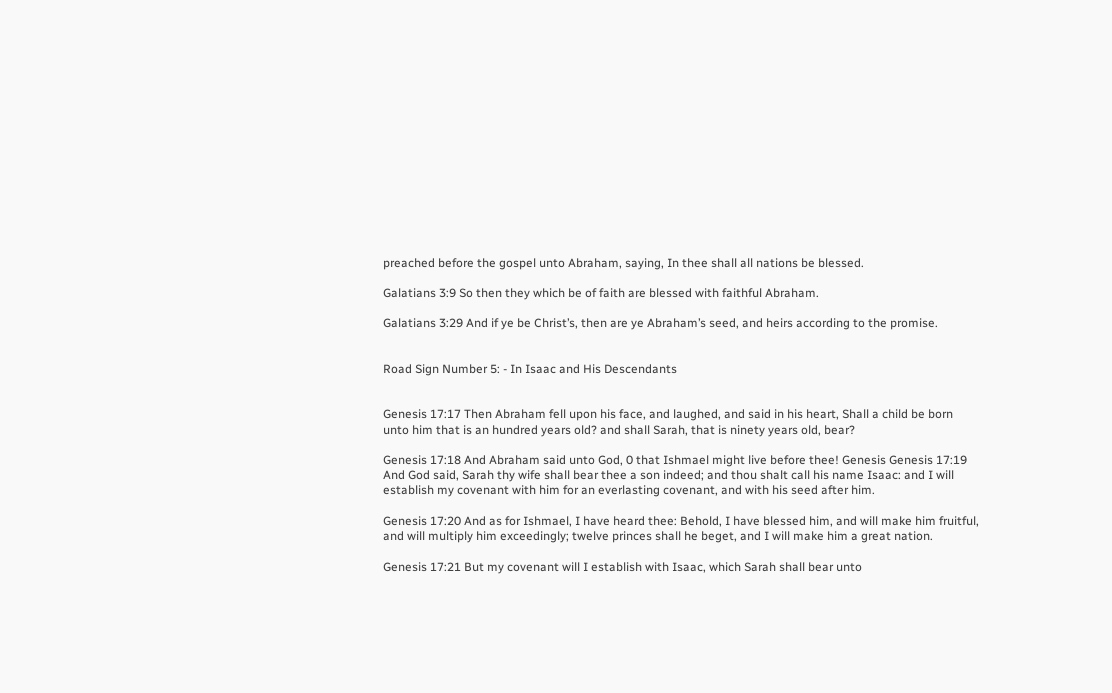preached before the gospel unto Abraham, saying, In thee shall all nations be blessed.

Galatians 3:9 So then they which be of faith are blessed with faithful Abraham.

Galatians 3:29 And if ye be Christ’s, then are ye Abraham’s seed, and heirs according to the promise.


Road Sign Number 5: - In Isaac and His Descendants


Genesis 17:17 Then Abraham fell upon his face, and laughed, and said in his heart, Shall a child be born unto him that is an hundred years old? and shall Sarah, that is ninety years old, bear?

Genesis 17:18 And Abraham said unto God, 0 that Ishmael might live before thee! Genesis Genesis 17:19 And God said, Sarah thy wife shall bear thee a son indeed; and thou shalt call his name Isaac: and I will establish my covenant with him for an everlasting covenant, and with his seed after him.

Genesis 17:20 And as for Ishmael, I have heard thee: Behold, I have blessed him, and will make him fruitful, and will multiply him exceedingly; twelve princes shall he beget, and I will make him a great nation.

Genesis 17:21 But my covenant will I establish with Isaac, which Sarah shall bear unto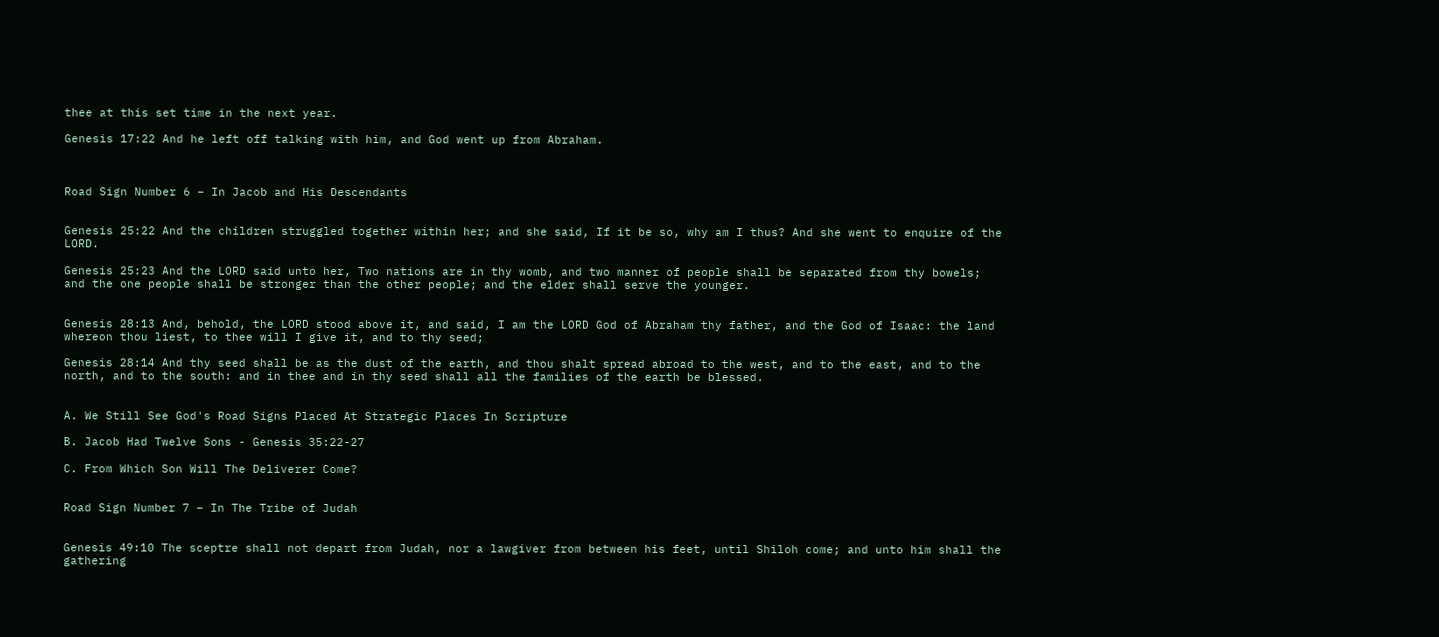thee at this set time in the next year.

Genesis 17:22 And he left off talking with him, and God went up from Abraham.



Road Sign Number 6 – In Jacob and His Descendants


Genesis 25:22 And the children struggled together within her; and she said, If it be so, why am I thus? And she went to enquire of the LORD.

Genesis 25:23 And the LORD said unto her, Two nations are in thy womb, and two manner of people shall be separated from thy bowels; and the one people shall be stronger than the other people; and the elder shall serve the younger.


Genesis 28:13 And, behold, the LORD stood above it, and said, I am the LORD God of Abraham thy father, and the God of Isaac: the land whereon thou liest, to thee will I give it, and to thy seed;

Genesis 28:14 And thy seed shall be as the dust of the earth, and thou shalt spread abroad to the west, and to the east, and to the north, and to the south: and in thee and in thy seed shall all the families of the earth be blessed.


A. We Still See God's Road Signs Placed At Strategic Places In Scripture

B. Jacob Had Twelve Sons - Genesis 35:22-27

C. From Which Son Will The Deliverer Come?


Road Sign Number 7 – In The Tribe of Judah


Genesis 49:10 The sceptre shall not depart from Judah, nor a lawgiver from between his feet, until Shiloh come; and unto him shall the gathering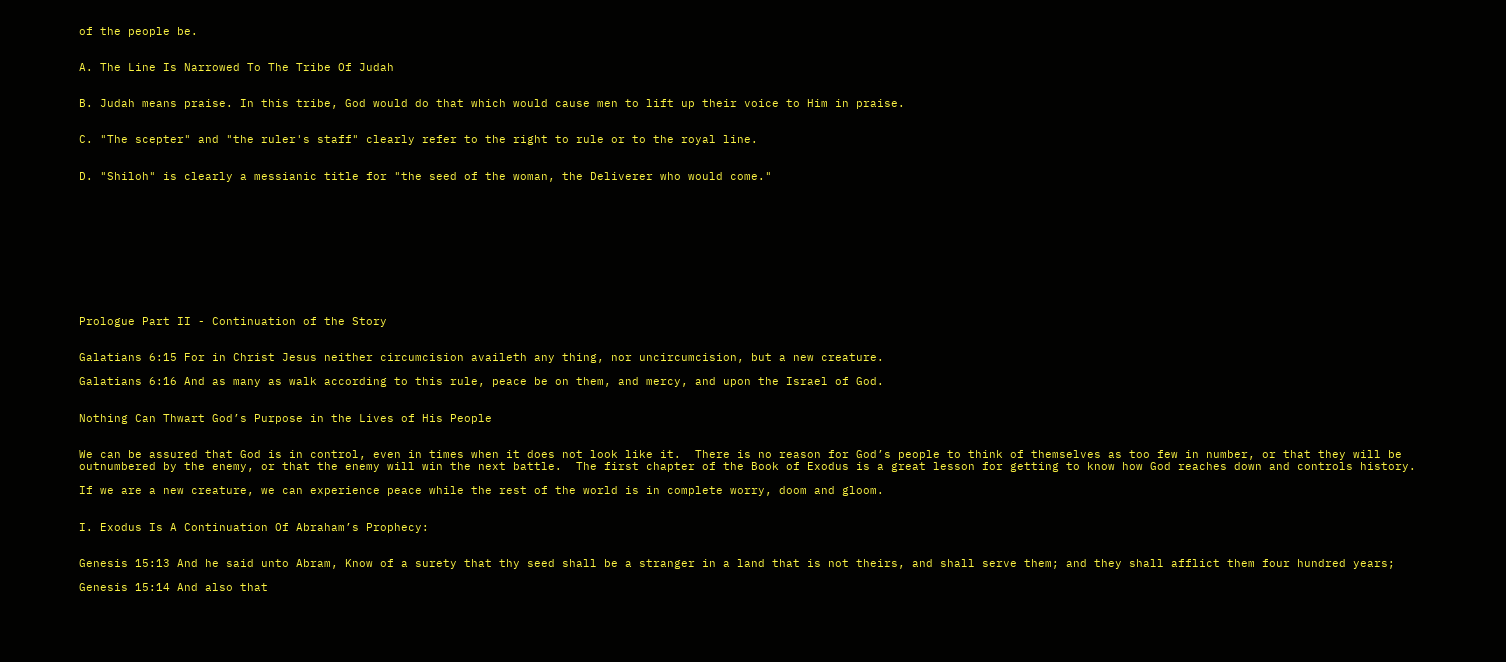of the people be.


A. The Line Is Narrowed To The Tribe Of Judah


B. Judah means praise. In this tribe, God would do that which would cause men to lift up their voice to Him in praise.


C. "The scepter" and "the ruler's staff" clearly refer to the right to rule or to the royal line.


D. "Shiloh" is clearly a messianic title for "the seed of the woman, the Deliverer who would come."











Prologue Part II - Continuation of the Story


Galatians 6:15 For in Christ Jesus neither circumcision availeth any thing, nor uncircumcision, but a new creature.

Galatians 6:16 And as many as walk according to this rule, peace be on them, and mercy, and upon the Israel of God.


Nothing Can Thwart God’s Purpose in the Lives of His People


We can be assured that God is in control, even in times when it does not look like it.  There is no reason for God’s people to think of themselves as too few in number, or that they will be outnumbered by the enemy, or that the enemy will win the next battle.  The first chapter of the Book of Exodus is a great lesson for getting to know how God reaches down and controls history.

If we are a new creature, we can experience peace while the rest of the world is in complete worry, doom and gloom.


I. Exodus Is A Continuation Of Abraham’s Prophecy:


Genesis 15:13 And he said unto Abram, Know of a surety that thy seed shall be a stranger in a land that is not theirs, and shall serve them; and they shall afflict them four hundred years;

Genesis 15:14 And also that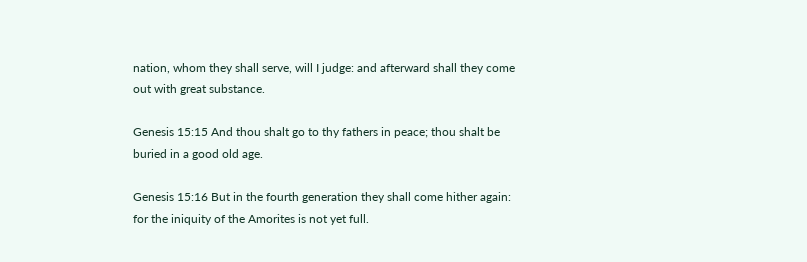nation, whom they shall serve, will I judge: and afterward shall they come out with great substance.

Genesis 15:15 And thou shalt go to thy fathers in peace; thou shalt be buried in a good old age.

Genesis 15:16 But in the fourth generation they shall come hither again: for the iniquity of the Amorites is not yet full.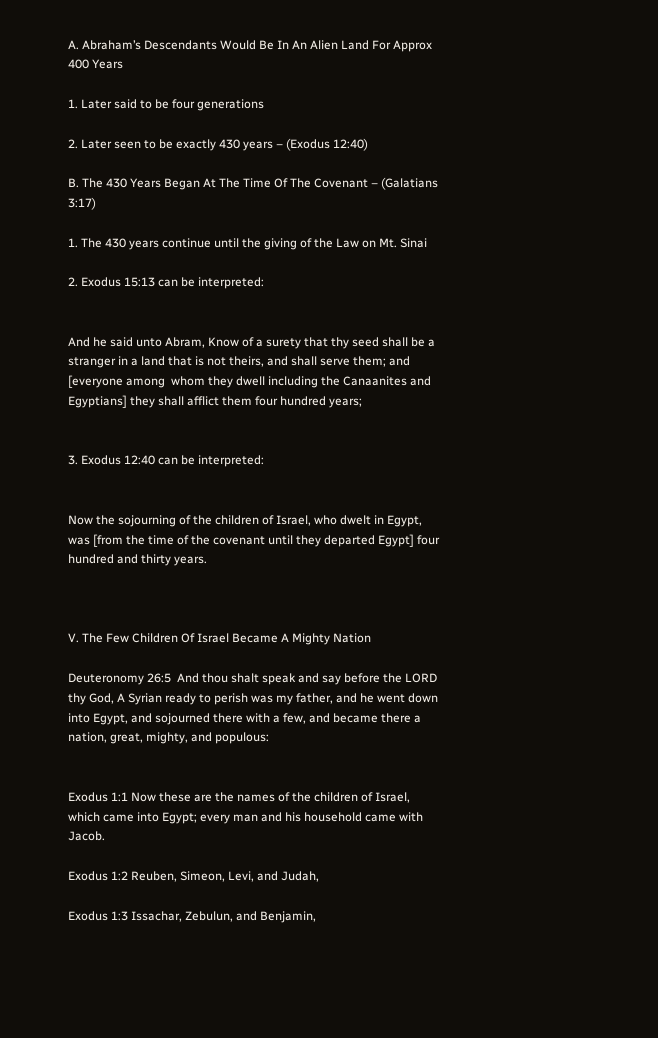A. Abraham’s Descendants Would Be In An Alien Land For Approx 400 Years

1. Later said to be four generations

2. Later seen to be exactly 430 years – (Exodus 12:40)

B. The 430 Years Began At The Time Of The Covenant – (Galatians 3:17)

1. The 430 years continue until the giving of the Law on Mt. Sinai

2. Exodus 15:13 can be interpreted:


And he said unto Abram, Know of a surety that thy seed shall be a stranger in a land that is not theirs, and shall serve them; and [everyone among  whom they dwell including the Canaanites and Egyptians] they shall afflict them four hundred years;


3. Exodus 12:40 can be interpreted:


Now the sojourning of the children of Israel, who dwelt in Egypt, was [from the time of the covenant until they departed Egypt] four hundred and thirty years.



V. The Few Children Of Israel Became A Mighty Nation

Deuteronomy 26:5  And thou shalt speak and say before the LORD thy God, A Syrian ready to perish was my father, and he went down into Egypt, and sojourned there with a few, and became there a nation, great, mighty, and populous:


Exodus 1:1 Now these are the names of the children of Israel, which came into Egypt; every man and his household came with Jacob.

Exodus 1:2 Reuben, Simeon, Levi, and Judah,

Exodus 1:3 Issachar, Zebulun, and Benjamin,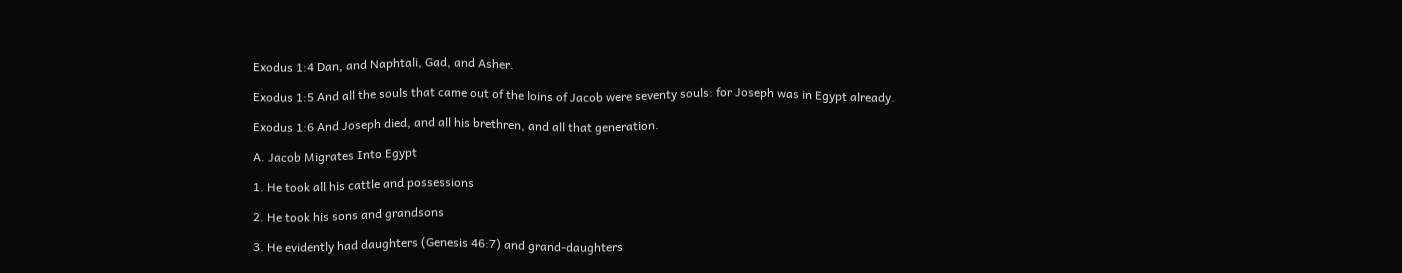Exodus 1:4 Dan, and Naphtali, Gad, and Asher.

Exodus 1:5 And all the souls that came out of the loins of Jacob were seventy souls: for Joseph was in Egypt already.

Exodus 1:6 And Joseph died, and all his brethren, and all that generation.

A. Jacob Migrates Into Egypt

1. He took all his cattle and possessions

2. He took his sons and grandsons

3. He evidently had daughters (Genesis 46:7) and grand-daughters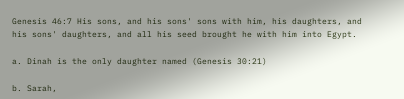Genesis 46:7 His sons, and his sons' sons with him, his daughters, and his sons' daughters, and all his seed brought he with him into Egypt.

a. Dinah is the only daughter named (Genesis 30:21)

b. Sarah,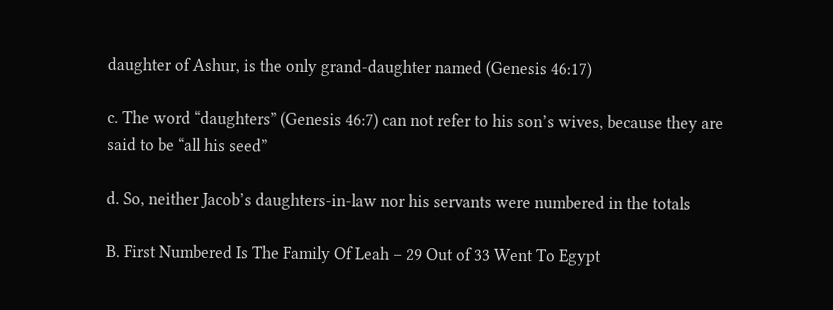daughter of Ashur, is the only grand-daughter named (Genesis 46:17)

c. The word “daughters” (Genesis 46:7) can not refer to his son’s wives, because they are said to be “all his seed”

d. So, neither Jacob’s daughters-in-law nor his servants were numbered in the totals

B. First Numbered Is The Family Of Leah – 29 Out of 33 Went To Egypt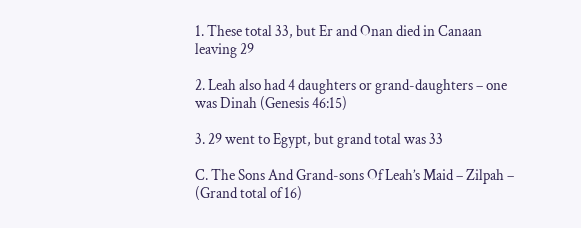1. These total 33, but Er and Onan died in Canaan leaving 29

2. Leah also had 4 daughters or grand-daughters – one was Dinah (Genesis 46:15)

3. 29 went to Egypt, but grand total was 33

C. The Sons And Grand-sons Of Leah’s Maid – Zilpah – (Grand total of 16)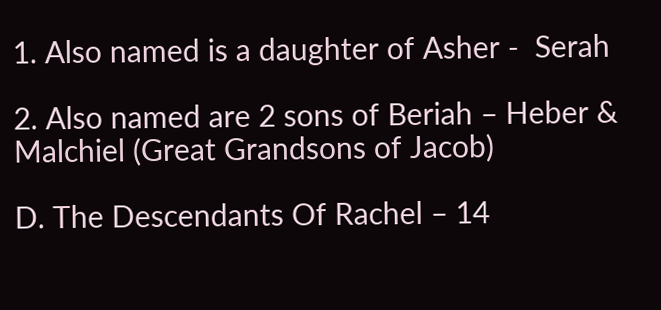1. Also named is a daughter of Asher -  Serah

2. Also named are 2 sons of Beriah – Heber & Malchiel (Great Grandsons of Jacob)

D. The Descendants Of Rachel – 14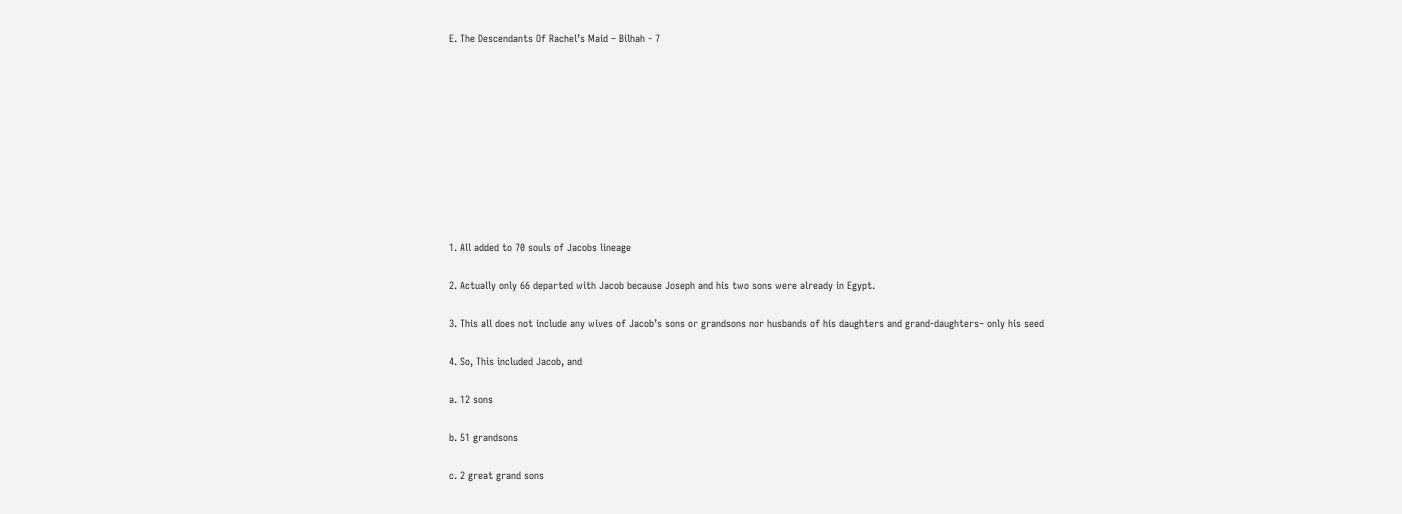E. The Descendants Of Rachel’s Maid – Bilhah - 7










1. All added to 70 souls of Jacobs lineage

2. Actually only 66 departed with Jacob because Joseph and his two sons were already in Egypt.

3. This all does not include any wives of Jacob’s sons or grandsons nor husbands of his daughters and grand-daughters– only his seed

4. So, This included Jacob, and

a. 12 sons

b. 51 grandsons

c. 2 great grand sons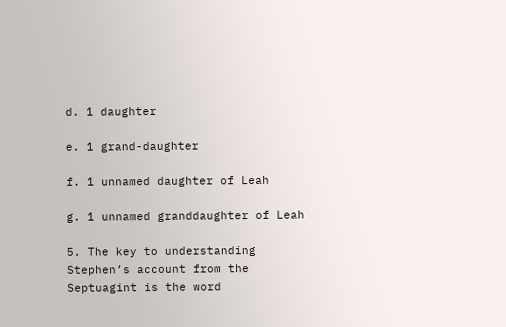d. 1 daughter

e. 1 grand-daughter

f. 1 unnamed daughter of Leah

g. 1 unnamed granddaughter of Leah

5. The key to understanding Stephen’s account from the Septuagint is the word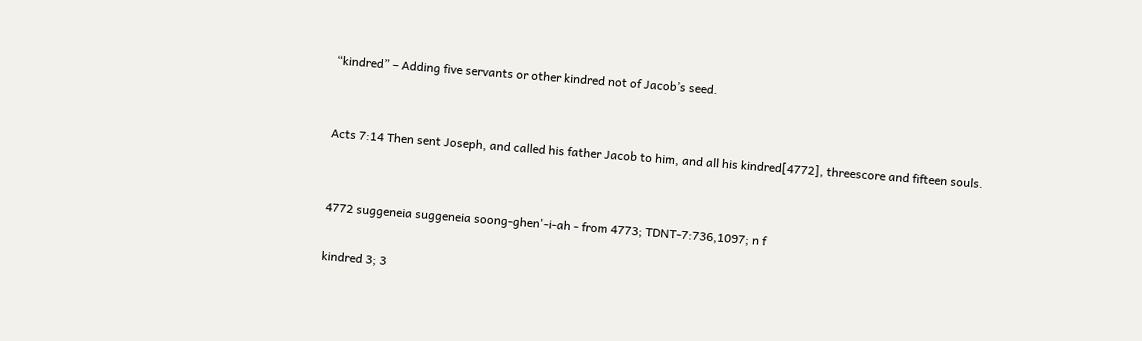“kindred” – Adding five servants or other kindred not of Jacob’s seed.


Acts 7:14 Then sent Joseph, and called his father Jacob to him, and all his kindred[4772], threescore and fifteen souls.


4772 suggeneia suggeneia soong-ghen'-i-ah - from 4773; TDNT-7:736,1097; n f

kindred 3; 3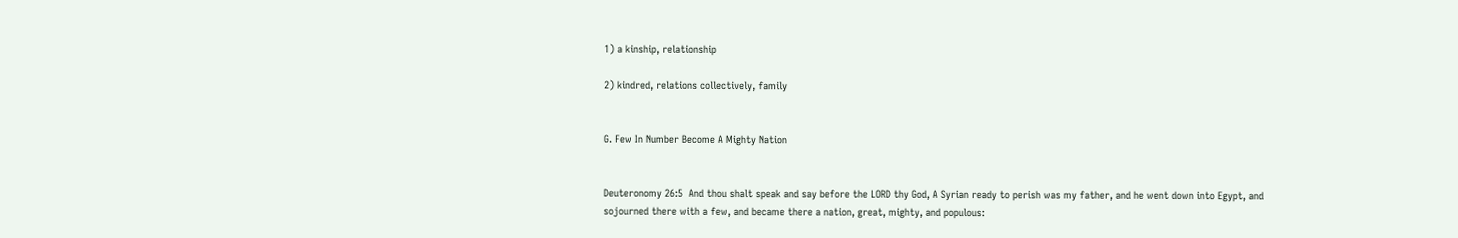1) a kinship, relationship

2) kindred, relations collectively, family


G. Few In Number Become A Mighty Nation


Deuteronomy 26:5  And thou shalt speak and say before the LORD thy God, A Syrian ready to perish was my father, and he went down into Egypt, and sojourned there with a few, and became there a nation, great, mighty, and populous: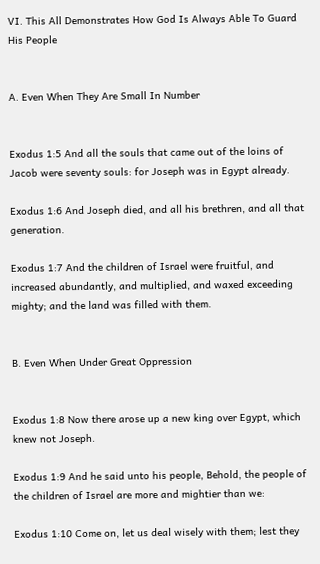VI. This All Demonstrates How God Is Always Able To Guard His People


A. Even When They Are Small In Number


Exodus 1:5 And all the souls that came out of the loins of Jacob were seventy souls: for Joseph was in Egypt already.

Exodus 1:6 And Joseph died, and all his brethren, and all that generation.

Exodus 1:7 And the children of Israel were fruitful, and increased abundantly, and multiplied, and waxed exceeding mighty; and the land was filled with them.


B. Even When Under Great Oppression


Exodus 1:8 Now there arose up a new king over Egypt, which knew not Joseph.

Exodus 1:9 And he said unto his people, Behold, the people of the children of Israel are more and mightier than we:

Exodus 1:10 Come on, let us deal wisely with them; lest they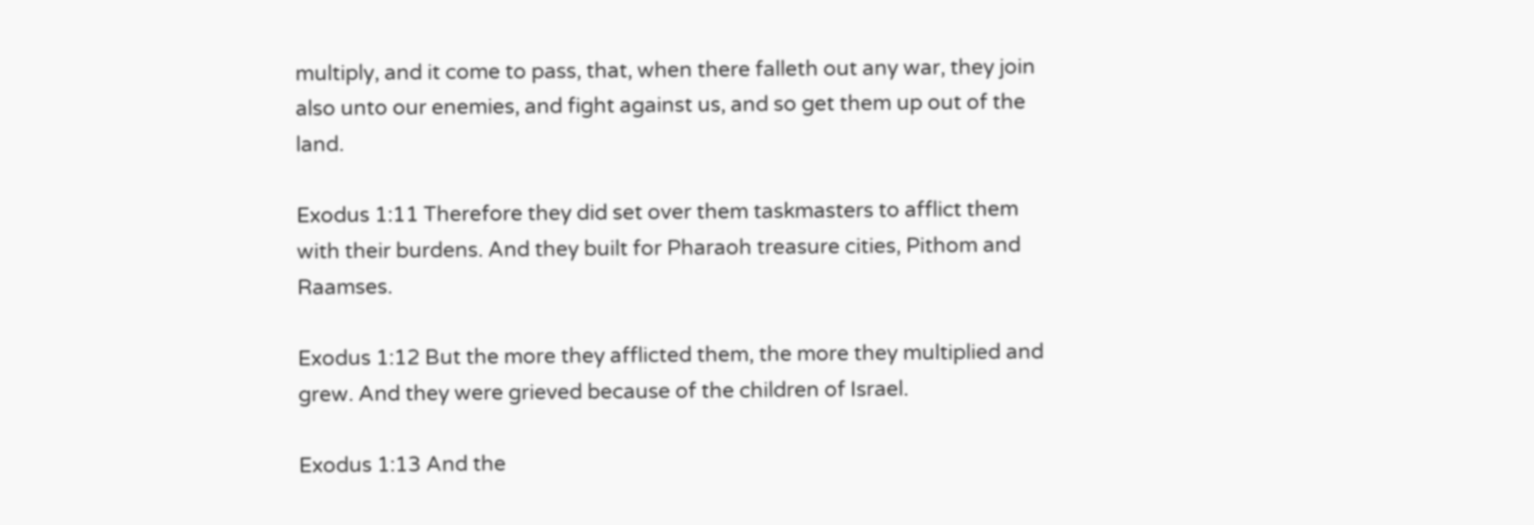multiply, and it come to pass, that, when there falleth out any war, they join also unto our enemies, and fight against us, and so get them up out of the land.

Exodus 1:11 Therefore they did set over them taskmasters to afflict them with their burdens. And they built for Pharaoh treasure cities, Pithom and Raamses.

Exodus 1:12 But the more they afflicted them, the more they multiplied and grew. And they were grieved because of the children of Israel.

Exodus 1:13 And the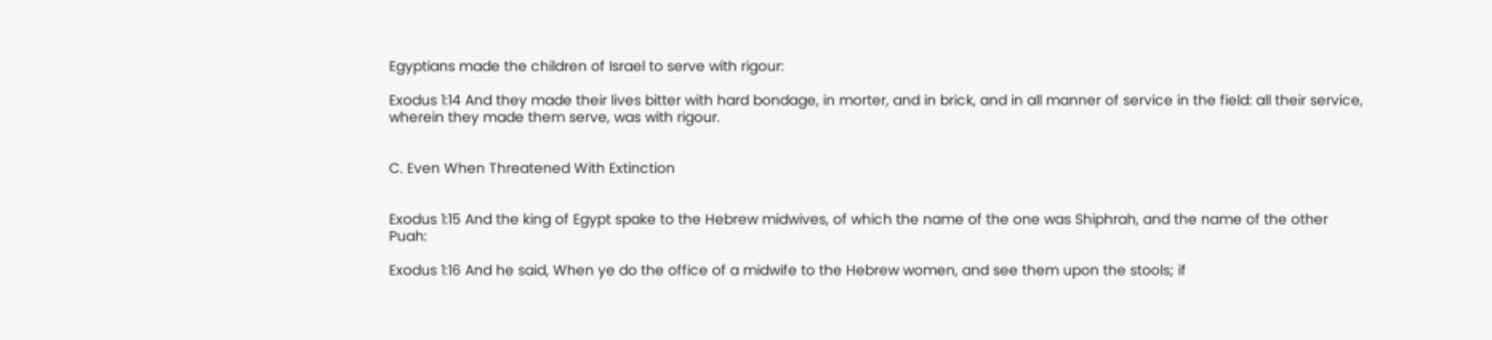Egyptians made the children of Israel to serve with rigour:

Exodus 1:14 And they made their lives bitter with hard bondage, in morter, and in brick, and in all manner of service in the field: all their service, wherein they made them serve, was with rigour.


C. Even When Threatened With Extinction


Exodus 1:15 And the king of Egypt spake to the Hebrew midwives, of which the name of the one was Shiphrah, and the name of the other Puah:

Exodus 1:16 And he said, When ye do the office of a midwife to the Hebrew women, and see them upon the stools; if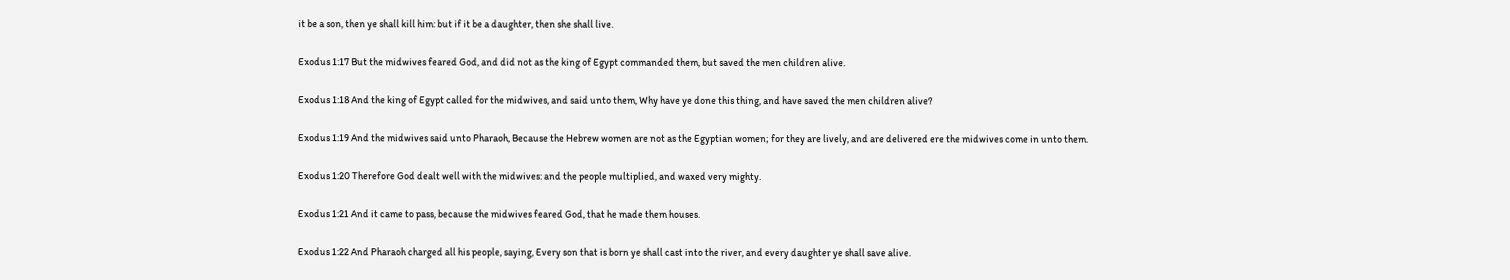it be a son, then ye shall kill him: but if it be a daughter, then she shall live.

Exodus 1:17 But the midwives feared God, and did not as the king of Egypt commanded them, but saved the men children alive.

Exodus 1:18 And the king of Egypt called for the midwives, and said unto them, Why have ye done this thing, and have saved the men children alive?

Exodus 1:19 And the midwives said unto Pharaoh, Because the Hebrew women are not as the Egyptian women; for they are lively, and are delivered ere the midwives come in unto them.

Exodus 1:20 Therefore God dealt well with the midwives: and the people multiplied, and waxed very mighty.

Exodus 1:21 And it came to pass, because the midwives feared God, that he made them houses.

Exodus 1:22 And Pharaoh charged all his people, saying, Every son that is born ye shall cast into the river, and every daughter ye shall save alive.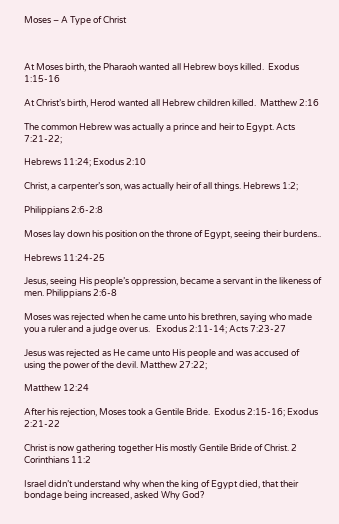Moses – A Type of Christ



At Moses birth, the Pharaoh wanted all Hebrew boys killed.  Exodus 1:15-16

At Christ’s birth, Herod wanted all Hebrew children killed.  Matthew 2:16

The common Hebrew was actually a prince and heir to Egypt. Acts 7:21-22;

Hebrews 11:24; Exodus 2:10

Christ, a carpenter’s son, was actually heir of all things. Hebrews 1:2;

Philippians 2:6-2:8

Moses lay down his position on the throne of Egypt, seeing their burdens..

Hebrews 11:24-25

Jesus, seeing His people’s oppression, became a servant in the likeness of men. Philippians 2:6-8

Moses was rejected when he came unto his brethren, saying who made you a ruler and a judge over us.   Exodus 2:11-14; Acts 7:23-27

Jesus was rejected as He came unto His people and was accused of using the power of the devil. Matthew 27:22;

Matthew 12:24

After his rejection, Moses took a Gentile Bride.  Exodus 2:15-16; Exodus 2:21-22

Christ is now gathering together His mostly Gentile Bride of Christ. 2 Corinthians 11:2

Israel didn’t understand why when the king of Egypt died, that their bondage being increased, asked Why God?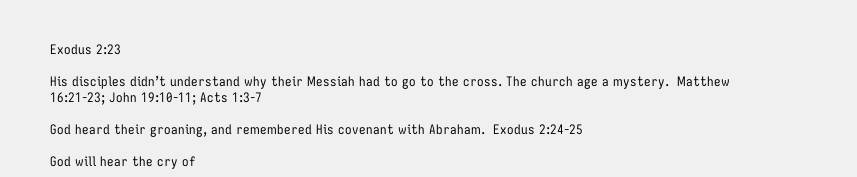Exodus 2:23

His disciples didn’t understand why their Messiah had to go to the cross. The church age a mystery.  Matthew 16:21-23; John 19:10-11; Acts 1:3-7

God heard their groaning, and remembered His covenant with Abraham.  Exodus 2:24-25

God will hear the cry of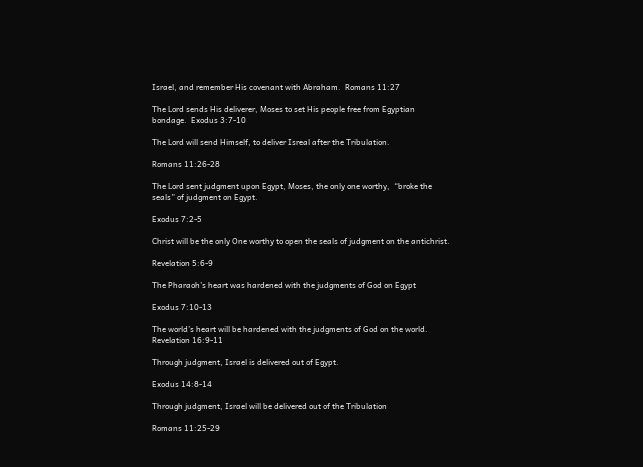Israel, and remember His covenant with Abraham.  Romans 11:27

The Lord sends His deliverer, Moses to set His people free from Egyptian bondage.  Exodus 3:7-10

The Lord will send Himself, to deliver Isreal after the Tribulation.

Romans 11:26-28

The Lord sent judgment upon Egypt, Moses, the only one worthy,  “broke the seals” of judgment on Egypt.

Exodus 7:2-5

Christ will be the only One worthy to open the seals of judgment on the antichrist.

Revelation 5:6-9

The Pharaoh’s heart was hardened with the judgments of God on Egypt

Exodus 7:10-13

The world’s heart will be hardened with the judgments of God on the world.  Revelation 16:9-11

Through judgment, Israel is delivered out of Egypt.

Exodus 14:8-14

Through judgment, Israel will be delivered out of the Tribulation

Romans 11:25-29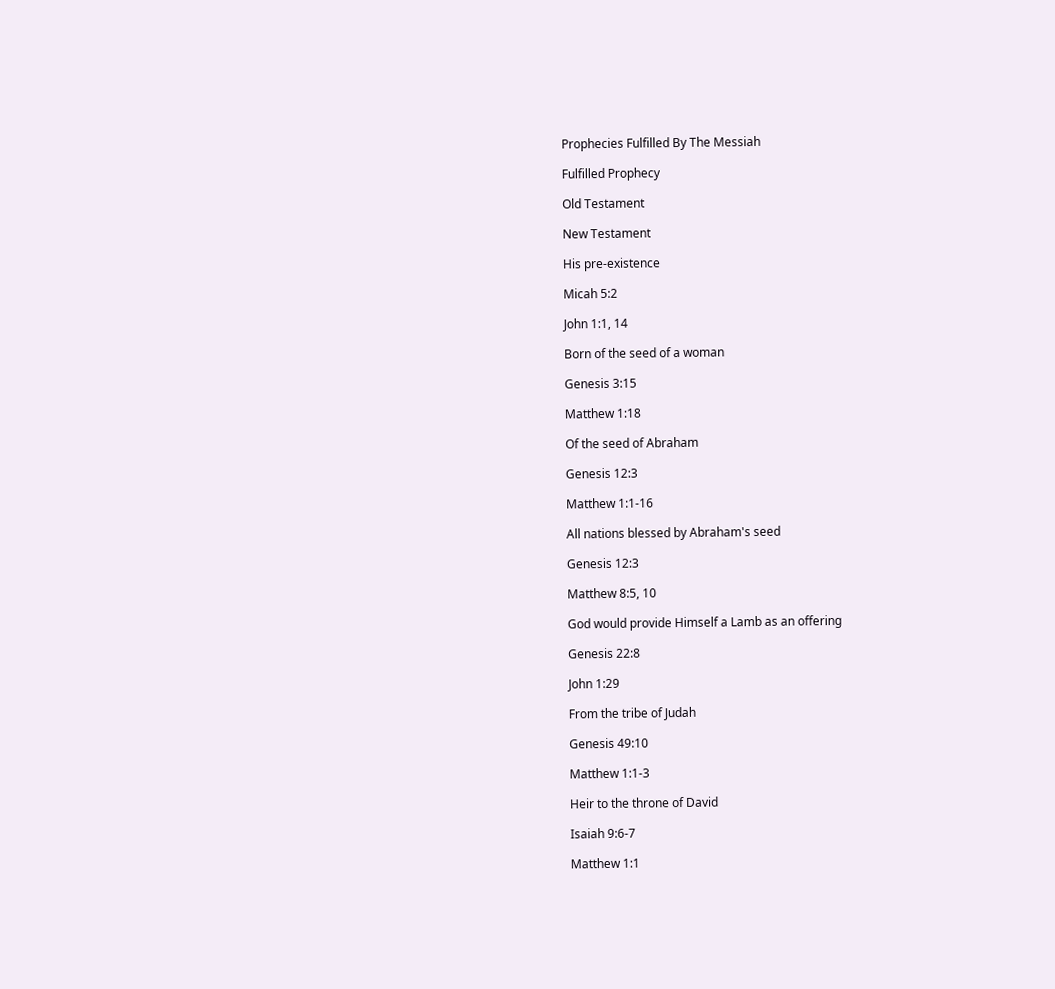Prophecies Fulfilled By The Messiah

Fulfilled Prophecy

Old Testament

New Testament

His pre-existence

Micah 5:2

John 1:1, 14

Born of the seed of a woman

Genesis 3:15

Matthew 1:18

Of the seed of Abraham

Genesis 12:3

Matthew 1:1-16

All nations blessed by Abraham's seed

Genesis 12:3

Matthew 8:5, 10

God would provide Himself a Lamb as an offering

Genesis 22:8

John 1:29

From the tribe of Judah

Genesis 49:10

Matthew 1:1-3

Heir to the throne of David

Isaiah 9:6-7

Matthew 1:1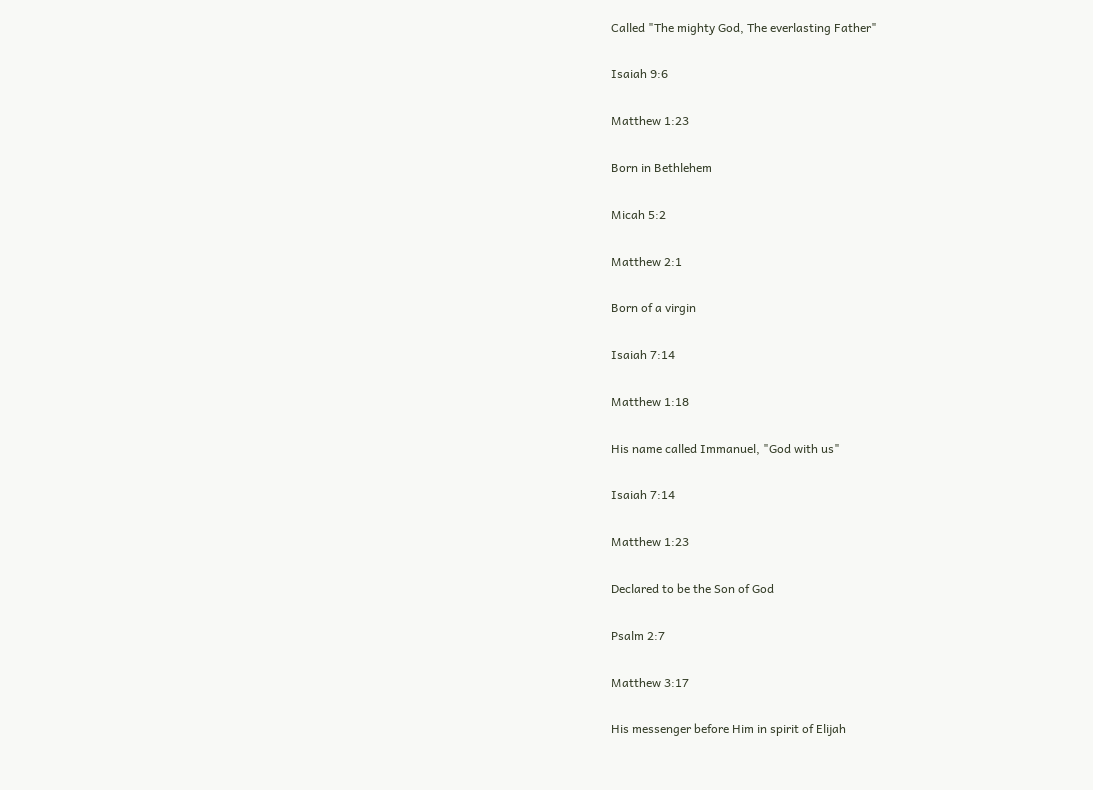Called "The mighty God, The everlasting Father"

Isaiah 9:6

Matthew 1:23

Born in Bethlehem

Micah 5:2

Matthew 2:1

Born of a virgin

Isaiah 7:14

Matthew 1:18

His name called Immanuel, "God with us"

Isaiah 7:14

Matthew 1:23

Declared to be the Son of God

Psalm 2:7

Matthew 3:17

His messenger before Him in spirit of Elijah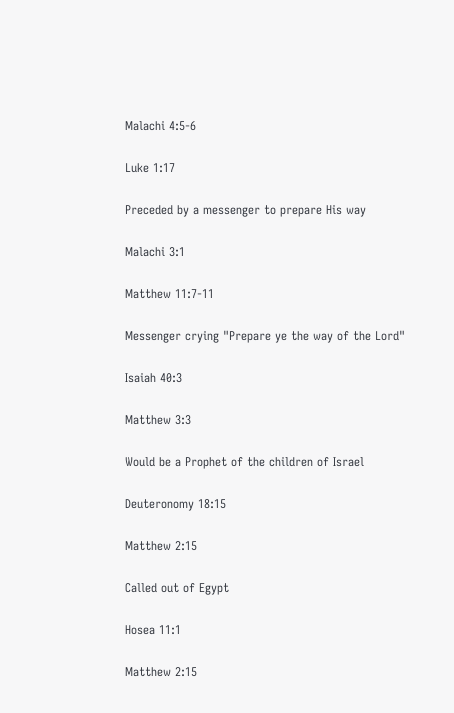Malachi 4:5-6

Luke 1:17

Preceded by a messenger to prepare His way

Malachi 3:1

Matthew 11:7-11

Messenger crying "Prepare ye the way of the Lord"

Isaiah 40:3

Matthew 3:3

Would be a Prophet of the children of Israel

Deuteronomy 18:15

Matthew 2:15

Called out of Egypt

Hosea 11:1

Matthew 2:15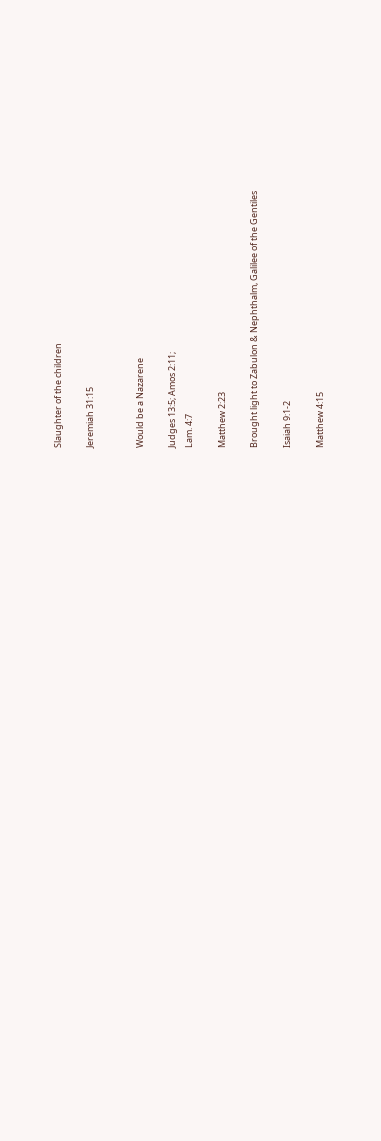Slaughter of the children

Jeremiah 31:15


Would be a Nazarene

Judges 13:5; Amos 2:11;
Lam. 4:7

Matthew 2:23

Brought light to Zabulon & Nephthalm, Galilee of the Gentiles

Isaiah 9:1-2

Matthew 4:15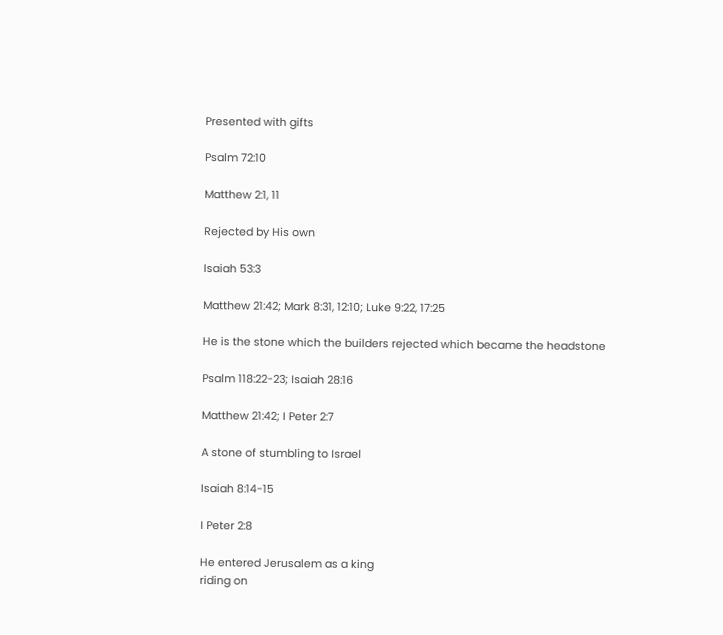Presented with gifts

Psalm 72:10

Matthew 2:1, 11

Rejected by His own

Isaiah 53:3

Matthew 21:42; Mark 8:31, 12:10; Luke 9:22, 17:25

He is the stone which the builders rejected which became the headstone

Psalm 118:22-23; Isaiah 28:16

Matthew 21:42; I Peter 2:7

A stone of stumbling to Israel

Isaiah 8:14-15

I Peter 2:8

He entered Jerusalem as a king
riding on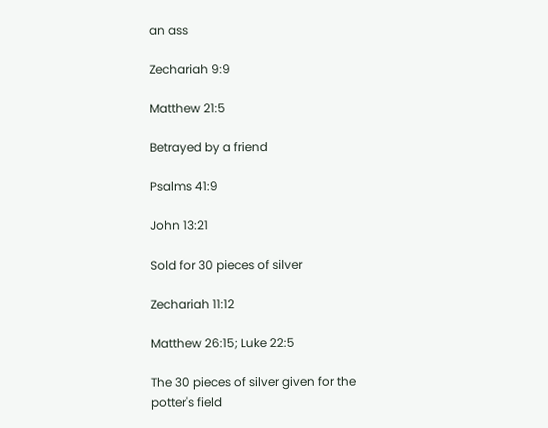an ass

Zechariah 9:9

Matthew 21:5

Betrayed by a friend

Psalms 41:9

John 13:21

Sold for 30 pieces of silver

Zechariah 11:12

Matthew 26:15; Luke 22:5

The 30 pieces of silver given for the potter's field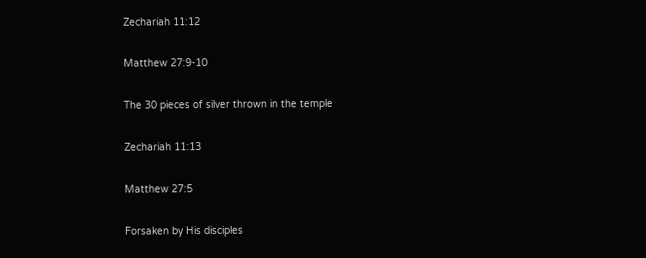Zechariah 11:12

Matthew 27:9-10

The 30 pieces of silver thrown in the temple

Zechariah 11:13

Matthew 27:5

Forsaken by His disciples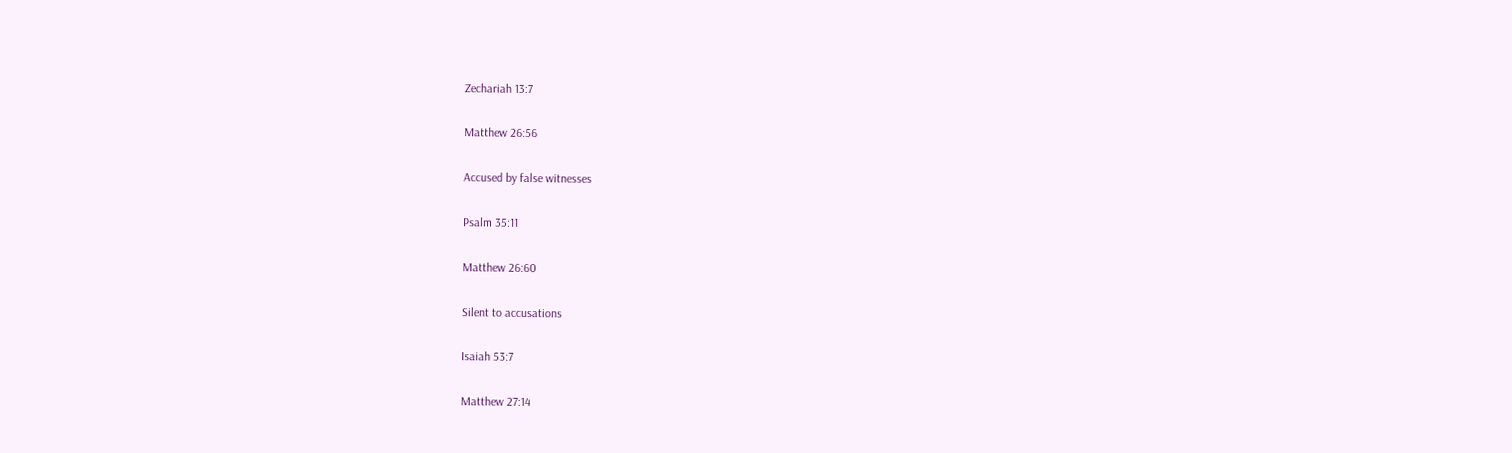Zechariah 13:7

Matthew 26:56

Accused by false witnesses

Psalm 35:11

Matthew 26:60

Silent to accusations

Isaiah 53:7

Matthew 27:14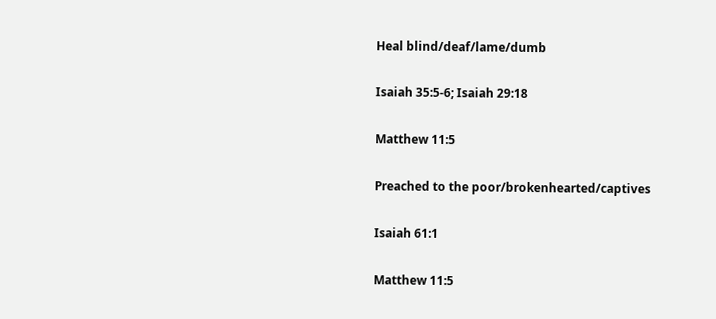Heal blind/deaf/lame/dumb

Isaiah 35:5-6; Isaiah 29:18

Matthew 11:5

Preached to the poor/brokenhearted/captives

Isaiah 61:1

Matthew 11:5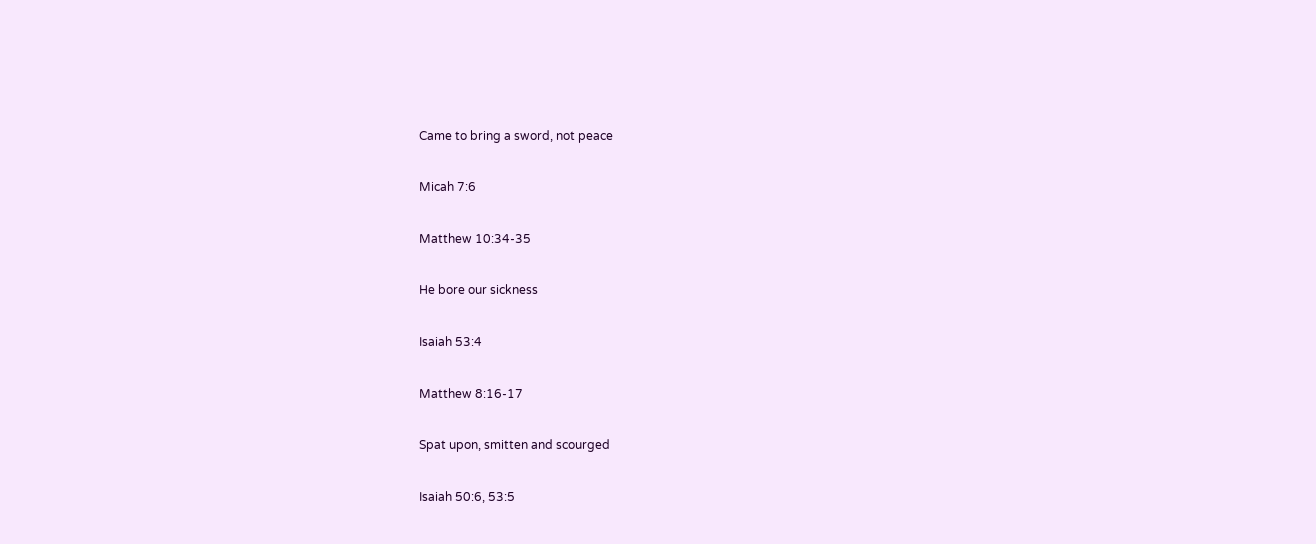Came to bring a sword, not peace

Micah 7:6

Matthew 10:34-35

He bore our sickness

Isaiah 53:4

Matthew 8:16-17

Spat upon, smitten and scourged

Isaiah 50:6, 53:5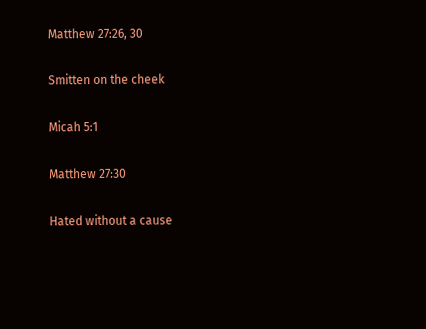Matthew 27:26, 30

Smitten on the cheek

Micah 5:1

Matthew 27:30

Hated without a cause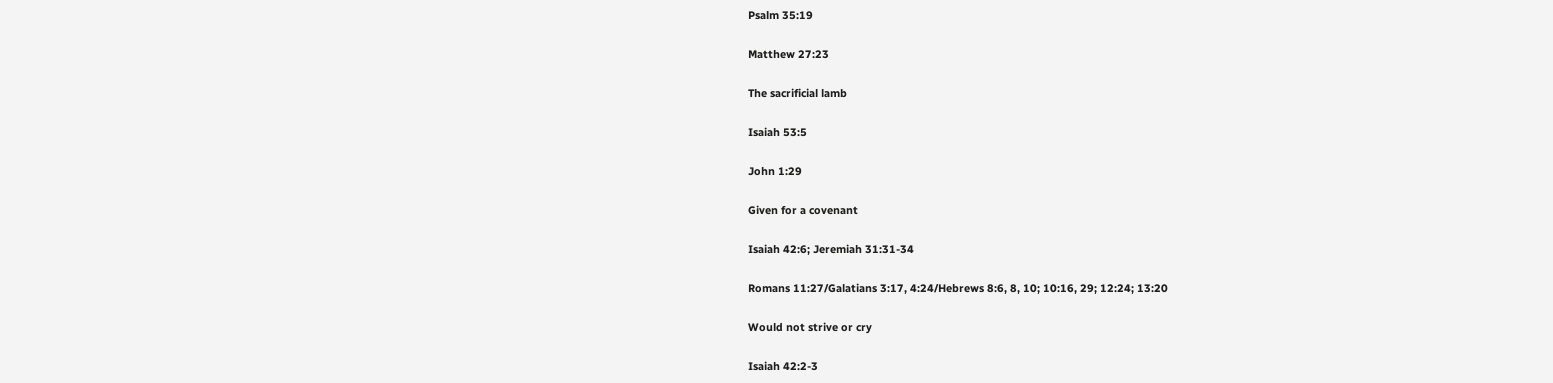Psalm 35:19

Matthew 27:23

The sacrificial lamb

Isaiah 53:5

John 1:29

Given for a covenant

Isaiah 42:6; Jeremiah 31:31-34

Romans 11:27/Galatians 3:17, 4:24/Hebrews 8:6, 8, 10; 10:16, 29; 12:24; 13:20

Would not strive or cry

Isaiah 42:2-3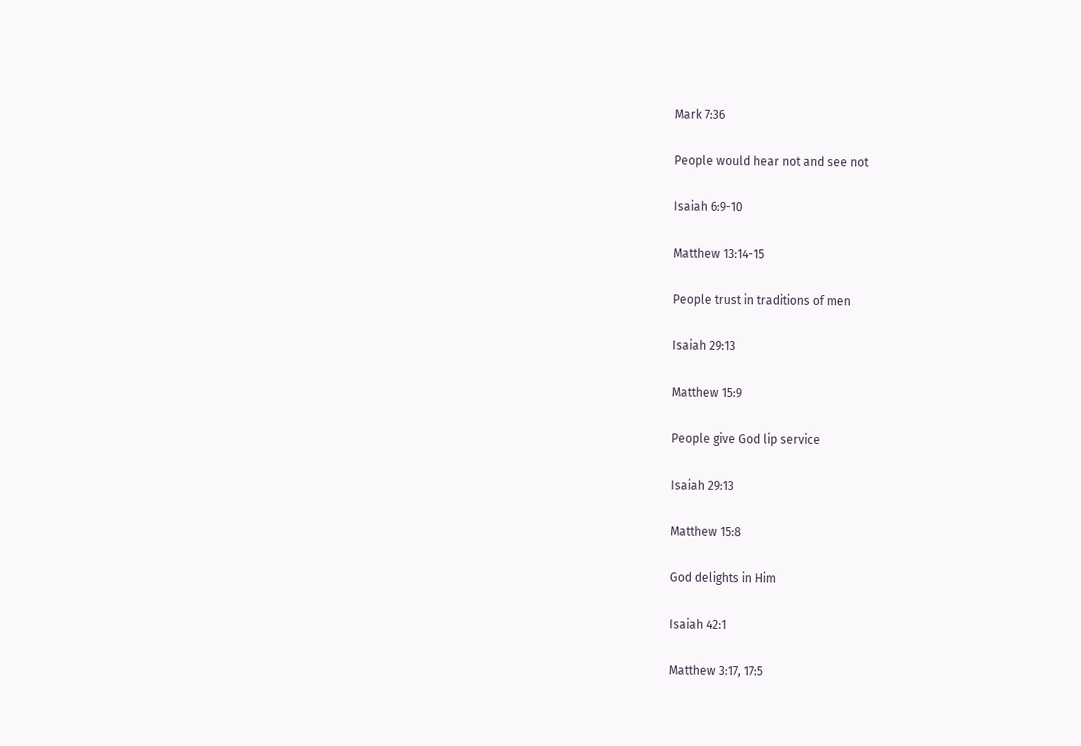Mark 7:36

People would hear not and see not

Isaiah 6:9-10

Matthew 13:14-15

People trust in traditions of men

Isaiah 29:13

Matthew 15:9

People give God lip service

Isaiah 29:13

Matthew 15:8

God delights in Him

Isaiah 42:1

Matthew 3:17, 17:5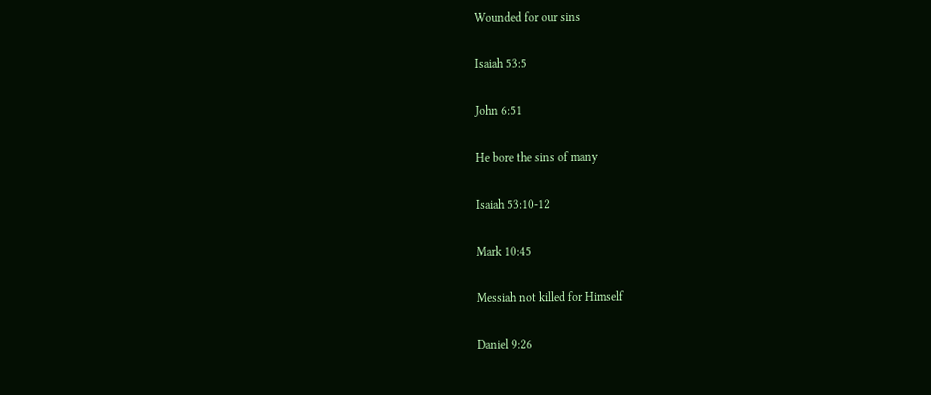Wounded for our sins

Isaiah 53:5

John 6:51

He bore the sins of many

Isaiah 53:10-12

Mark 10:45

Messiah not killed for Himself

Daniel 9:26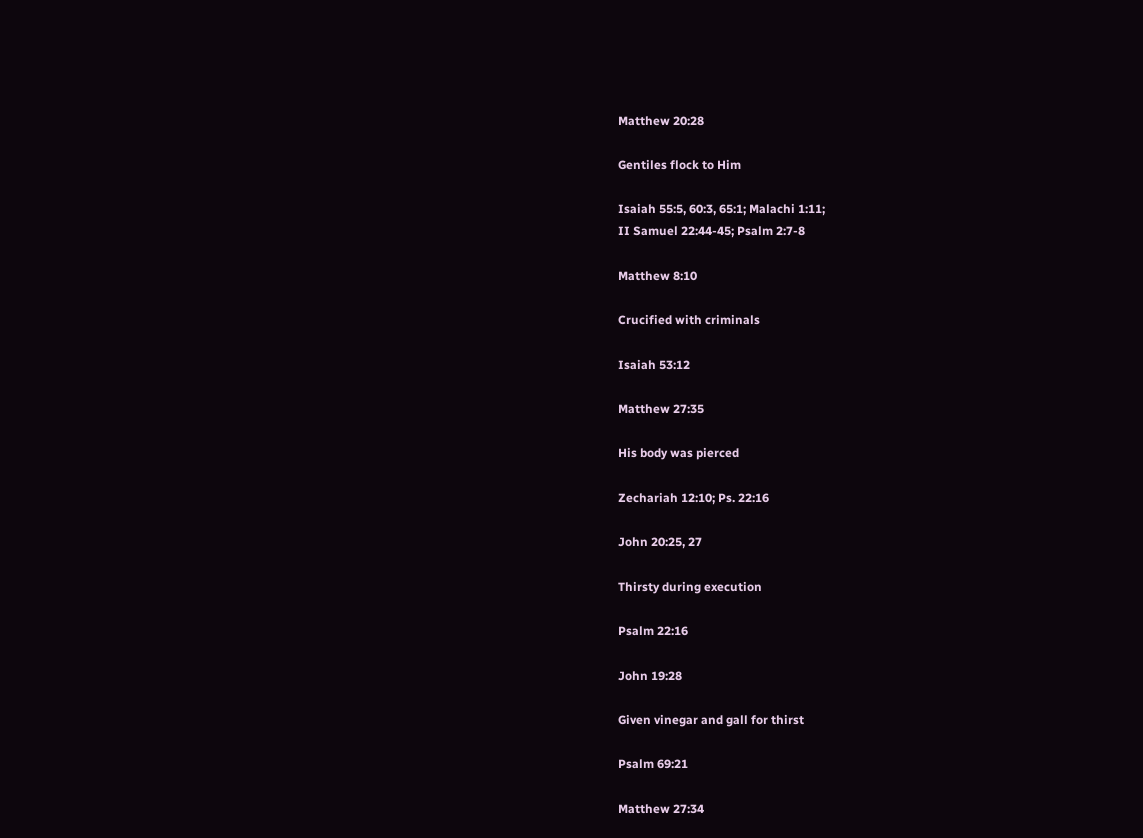Matthew 20:28

Gentiles flock to Him

Isaiah 55:5, 60:3, 65:1; Malachi 1:11;
II Samuel 22:44-45; Psalm 2:7-8

Matthew 8:10

Crucified with criminals

Isaiah 53:12

Matthew 27:35

His body was pierced

Zechariah 12:10; Ps. 22:16

John 20:25, 27

Thirsty during execution

Psalm 22:16

John 19:28

Given vinegar and gall for thirst

Psalm 69:21

Matthew 27:34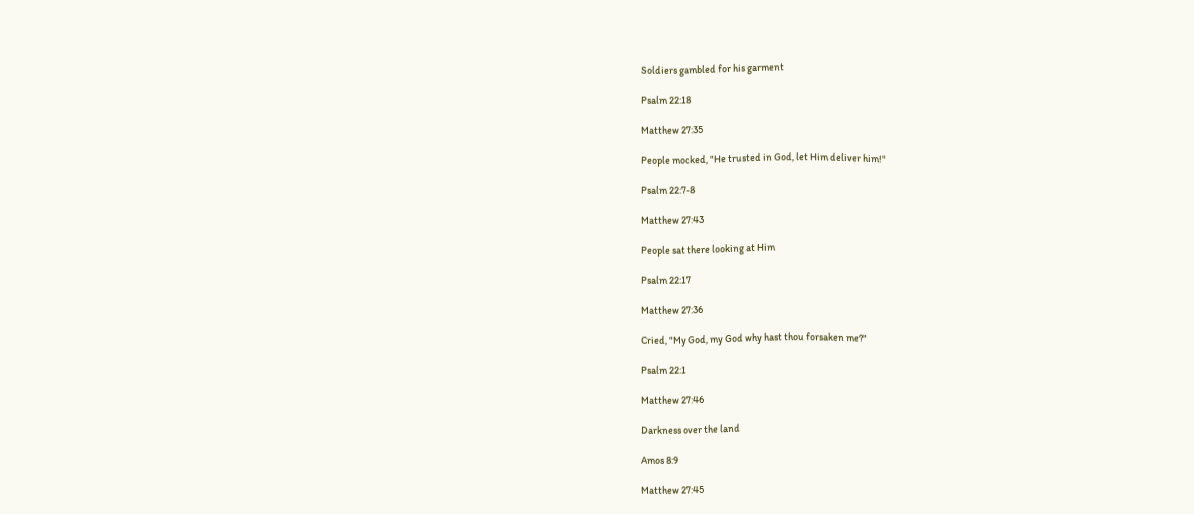Soldiers gambled for his garment

Psalm 22:18

Matthew 27:35

People mocked, "He trusted in God, let Him deliver him!"

Psalm 22:7-8

Matthew 27:43

People sat there looking at Him

Psalm 22:17

Matthew 27:36

Cried, "My God, my God why hast thou forsaken me?"

Psalm 22:1

Matthew 27:46

Darkness over the land

Amos 8:9

Matthew 27:45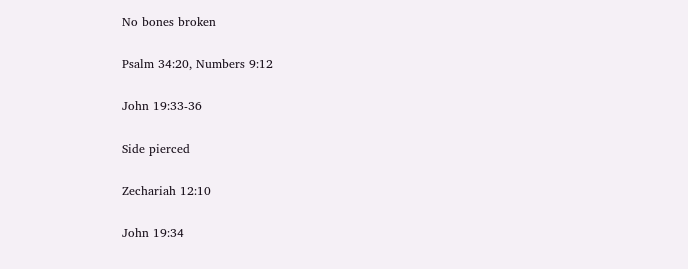No bones broken

Psalm 34:20, Numbers 9:12

John 19:33-36

Side pierced

Zechariah 12:10

John 19:34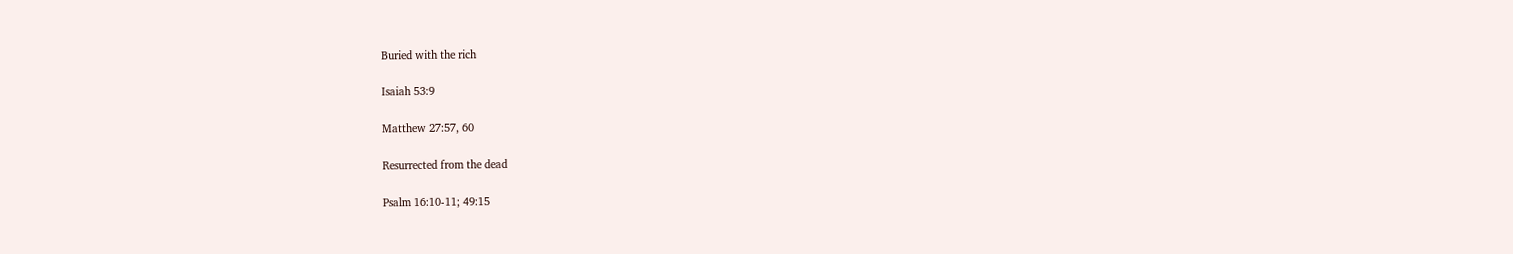Buried with the rich

Isaiah 53:9

Matthew 27:57, 60

Resurrected from the dead

Psalm 16:10-11; 49:15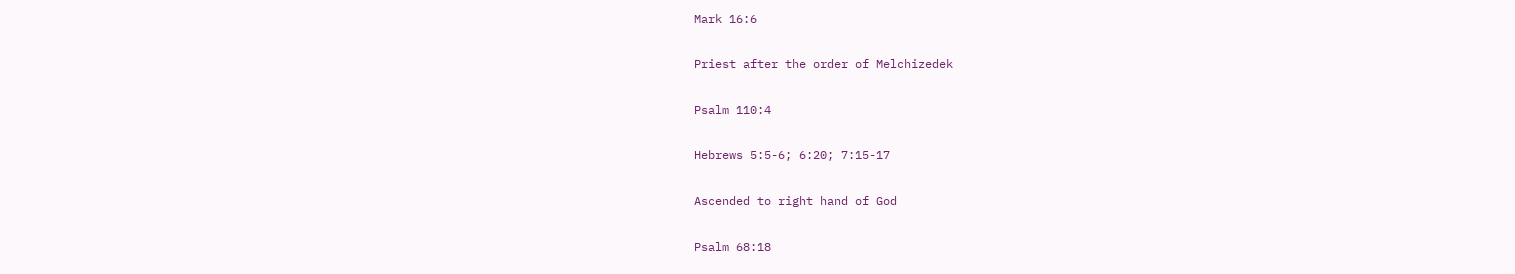Mark 16:6

Priest after the order of Melchizedek

Psalm 110:4

Hebrews 5:5-6; 6:20; 7:15-17

Ascended to right hand of God

Psalm 68:18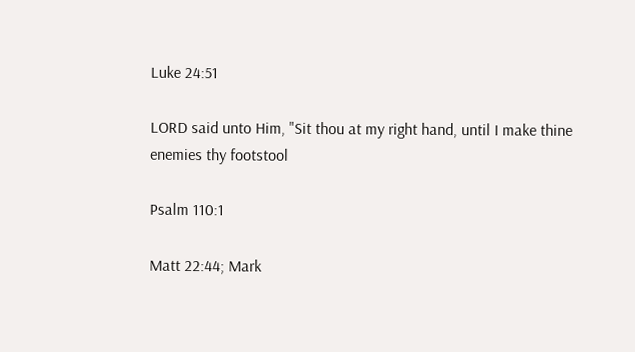Luke 24:51

LORD said unto Him, "Sit thou at my right hand, until I make thine enemies thy footstool

Psalm 110:1

Matt 22:44; Mark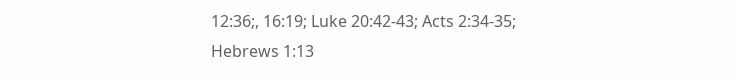12:36;, 16:19; Luke 20:42-43; Acts 2:34-35; Hebrews 1:13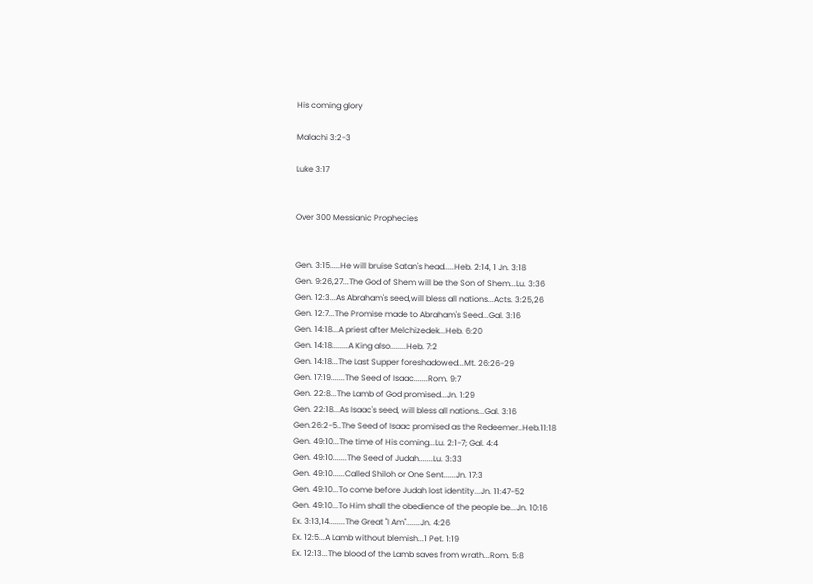His coming glory

Malachi 3:2-3

Luke 3:17


Over 300 Messianic Prophecies


Gen. 3:15.....He will bruise Satan's head.....Heb. 2:14, 1 Jn. 3:18
Gen. 9:26,27...The God of Shem will be the Son of Shem...Lu. 3:36
Gen. 12:3...As Abraham's seed,will bless all nations...Acts. 3:25,26
Gen. 12:7...The Promise made to Abraham's Seed...Gal. 3:16
Gen. 14:18...A priest after Melchizedek...Heb. 6:20
Gen. 14:18........A King also........Heb. 7:2
Gen. 14:18...The Last Supper foreshadowed...Mt. 26:26-29
Gen. 17:19.......The Seed of Isaac.......Rom. 9:7
Gen. 22:8...The Lamb of God promised...Jn. 1:29
Gen. 22:18...As Isaac's seed, will bless all nations...Gal. 3:16
Gen.26:2-5..The Seed of Isaac promised as the Redeemer..Heb.11:18
Gen. 49:10...The time of His coming...Lu. 2:1-7; Gal. 4:4
Gen. 49:10.......The Seed of Judah.......Lu. 3:33
Gen. 49:10......Called Shiloh or One Sent......Jn. 17:3
Gen. 49:10...To come before Judah lost identity...Jn. 11:47-52
Gen. 49:10...To Him shall the obedience of the people be...Jn. 10:16
Ex. 3:13,14........The Great "I Am".......Jn. 4:26
Ex. 12:5...A Lamb without blemish...1 Pet. 1:19
Ex. 12:13...The blood of the Lamb saves from wrath...Rom. 5:8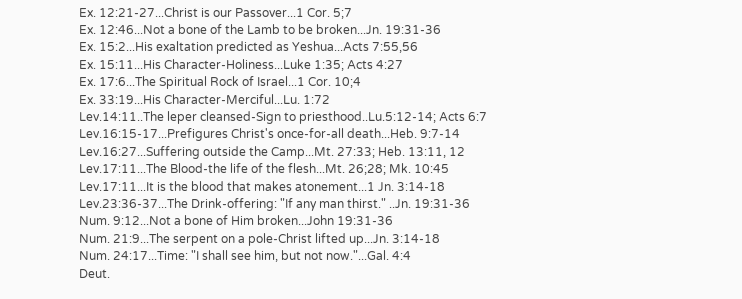Ex. 12:21-27...Christ is our Passover...1 Cor. 5;7
Ex. 12:46...Not a bone of the Lamb to be broken...Jn. 19:31-36
Ex. 15:2...His exaltation predicted as Yeshua...Acts 7:55,56
Ex. 15:11...His Character-Holiness...Luke 1:35; Acts 4:27
Ex. 17:6...The Spiritual Rock of Israel...1 Cor. 10;4
Ex. 33:19...His Character-Merciful...Lu. 1:72
Lev.14:11..The leper cleansed-Sign to priesthood..Lu.5:12-14; Acts 6:7
Lev.16:15-17...Prefigures Christ's once-for-all death...Heb. 9:7-14
Lev.16:27...Suffering outside the Camp...Mt. 27:33; Heb. 13:11, 12
Lev.17:11...The Blood-the life of the flesh...Mt. 26;28; Mk. 10:45
Lev.17:11...It is the blood that makes atonement...1 Jn. 3:14-18
Lev.23:36-37...The Drink-offering: "If any man thirst." ..Jn. 19:31-36
Num. 9:12...Not a bone of Him broken...John 19:31-36
Num. 21:9...The serpent on a pole-Christ lifted up...Jn. 3:14-18
Num. 24:17...Time: "I shall see him, but not now."...Gal. 4:4
Deut.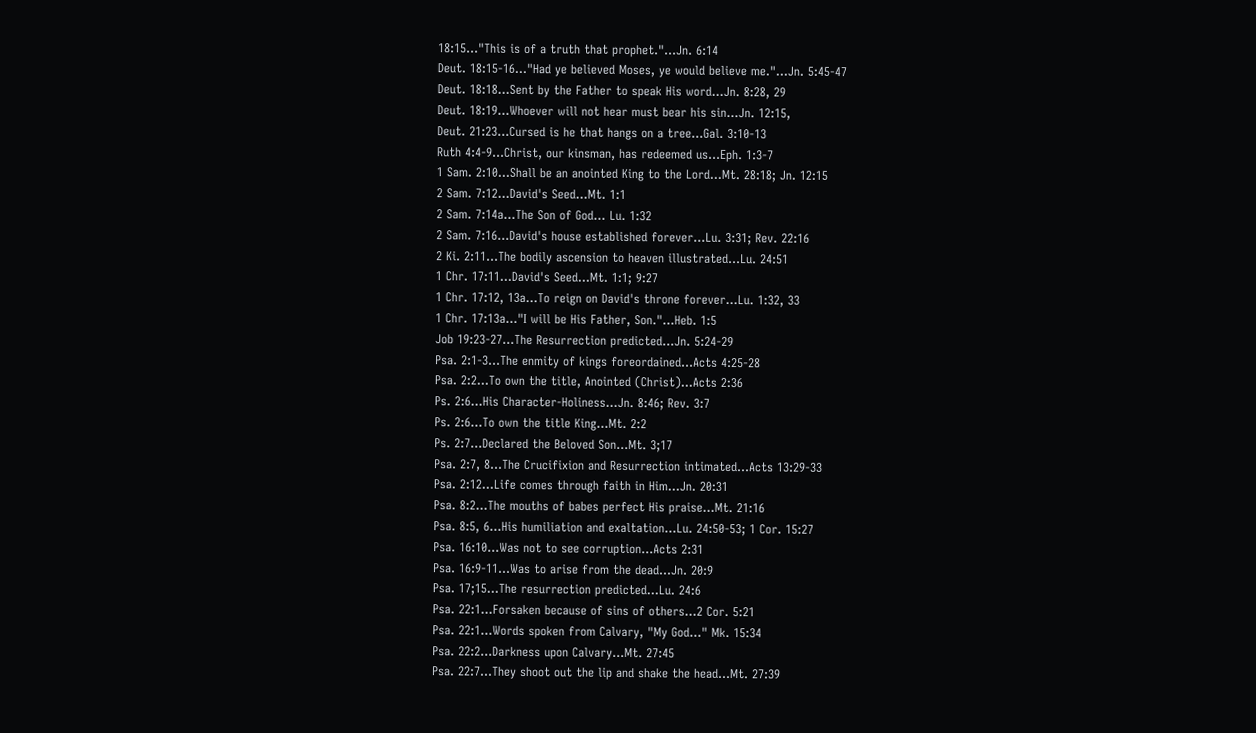18:15..."This is of a truth that prophet."...Jn. 6:14
Deut. 18:15-16..."Had ye believed Moses, ye would believe me."...Jn. 5:45-47
Deut. 18:18...Sent by the Father to speak His word...Jn. 8:28, 29
Deut. 18:19...Whoever will not hear must bear his sin...Jn. 12:15,
Deut. 21:23...Cursed is he that hangs on a tree...Gal. 3:10-13
Ruth 4:4-9...Christ, our kinsman, has redeemed us...Eph. 1:3-7
1 Sam. 2:10...Shall be an anointed King to the Lord...Mt. 28:18; Jn. 12:15
2 Sam. 7:12...David's Seed...Mt. 1:1
2 Sam. 7:14a...The Son of God... Lu. 1:32
2 Sam. 7:16...David's house established forever...Lu. 3:31; Rev. 22:16
2 Ki. 2:11...The bodily ascension to heaven illustrated...Lu. 24:51
1 Chr. 17:11...David's Seed...Mt. 1:1; 9:27
1 Chr. 17:12, 13a...To reign on David's throne forever...Lu. 1:32, 33
1 Chr. 17:13a..."I will be His Father, Son."...Heb. 1:5
Job 19:23-27...The Resurrection predicted...Jn. 5:24-29
Psa. 2:1-3...The enmity of kings foreordained...Acts 4:25-28
Psa. 2:2...To own the title, Anointed (Christ)...Acts 2:36
Ps. 2:6...His Character-Holiness...Jn. 8:46; Rev. 3:7
Ps. 2:6...To own the title King...Mt. 2:2
Ps. 2:7...Declared the Beloved Son...Mt. 3;17
Psa. 2:7, 8...The Crucifixion and Resurrection intimated...Acts 13:29-33
Psa. 2:12...Life comes through faith in Him...Jn. 20:31
Psa. 8:2...The mouths of babes perfect His praise...Mt. 21:16
Psa. 8:5, 6...His humiliation and exaltation...Lu. 24:50-53; 1 Cor. 15:27
Psa. 16:10...Was not to see corruption...Acts 2:31
Psa. 16:9-11...Was to arise from the dead...Jn. 20:9
Psa. 17;15...The resurrection predicted...Lu. 24:6
Psa. 22:1...Forsaken because of sins of others...2 Cor. 5:21
Psa. 22:1...Words spoken from Calvary, "My God..." Mk. 15:34
Psa. 22:2...Darkness upon Calvary...Mt. 27:45
Psa. 22:7...They shoot out the lip and shake the head...Mt. 27:39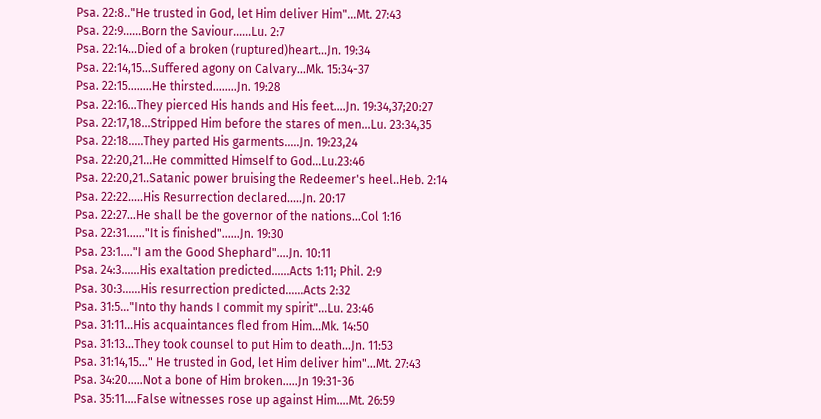Psa. 22:8.."He trusted in God, let Him deliver Him"...Mt. 27:43
Psa. 22:9......Born the Saviour......Lu. 2:7
Psa. 22:14...Died of a broken (ruptured)heart...Jn. 19:34
Psa. 22:14,15...Suffered agony on Calvary...Mk. 15:34-37
Psa. 22:15........He thirsted........Jn. 19:28
Psa. 22:16...They pierced His hands and His feet....Jn. 19:34,37;20:27
Psa. 22:17,18...Stripped Him before the stares of men...Lu. 23:34,35
Psa. 22:18.....They parted His garments.....Jn. 19:23,24
Psa. 22:20,21...He committed Himself to God...Lu.23:46
Psa. 22:20,21..Satanic power bruising the Redeemer's heel..Heb. 2:14
Psa. 22:22.....His Resurrection declared.....Jn. 20:17
Psa. 22:27...He shall be the governor of the nations...Col 1:16
Psa. 22:31......"It is finished"......Jn. 19:30
Psa. 23:1...."I am the Good Shephard"....Jn. 10:11
Psa. 24:3......His exaltation predicted......Acts 1:11; Phil. 2:9
Psa. 30:3......His resurrection predicted......Acts 2:32
Psa. 31:5..."Into thy hands I commit my spirit"...Lu. 23:46
Psa. 31:11...His acquaintances fled from Him...Mk. 14:50
Psa. 31:13...They took counsel to put Him to death...Jn. 11:53
Psa. 31:14,15..." He trusted in God, let Him deliver him"...Mt. 27:43
Psa. 34:20.....Not a bone of Him broken.....Jn 19:31-36
Psa. 35:11....False witnesses rose up against Him....Mt. 26:59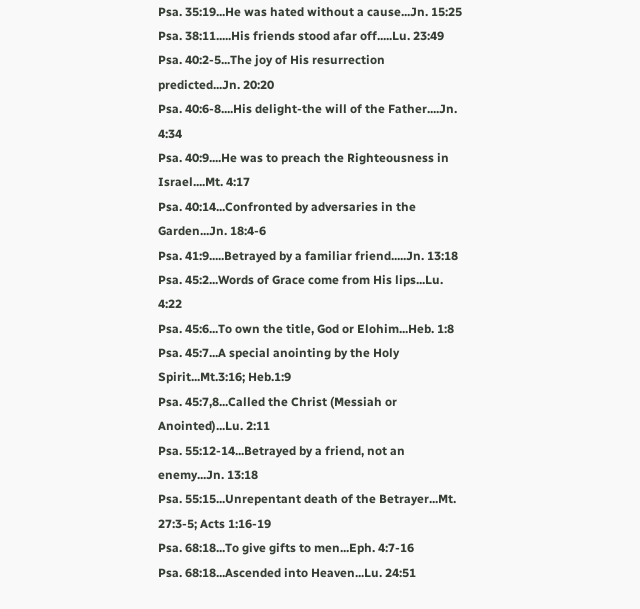Psa. 35:19...He was hated without a cause...Jn. 15:25
Psa. 38:11.....His friends stood afar off.....Lu. 23:49
Psa. 40:2-5...The joy of His resurrection predicted...Jn. 20:20
Psa. 40:6-8....His delight-the will of the Father....Jn. 4:34
Psa. 40:9....He was to preach the Righteousness in Israel....Mt. 4:17
Psa. 40:14...Confronted by adversaries in the Garden...Jn. 18:4-6
Psa. 41:9.....Betrayed by a familiar friend.....Jn. 13:18
Psa. 45:2...Words of Grace come from His lips...Lu. 4:22
Psa. 45:6...To own the title, God or Elohim...Heb. 1:8
Psa. 45:7...A special anointing by the Holy Spirit...Mt.3:16; Heb.1:9
Psa. 45:7,8...Called the Christ (Messiah or Anointed)...Lu. 2:11
Psa. 55:12-14...Betrayed by a friend, not an enemy...Jn. 13:18
Psa. 55:15...Unrepentant death of the Betrayer...Mt. 27:3-5; Acts 1:16-19
Psa. 68:18...To give gifts to men...Eph. 4:7-16
Psa. 68:18...Ascended into Heaven...Lu. 24:51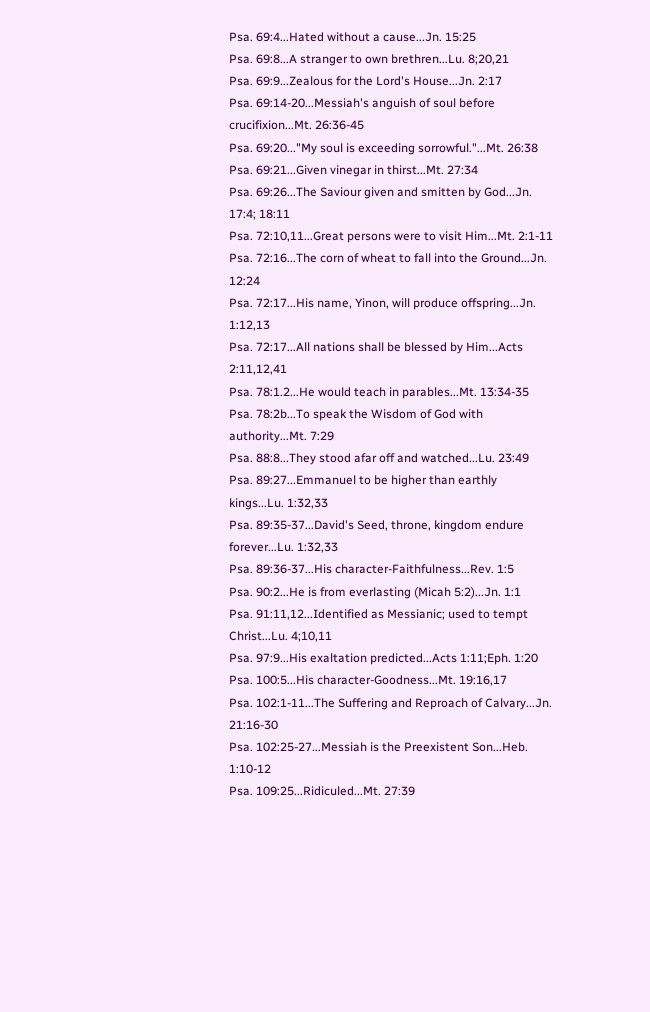Psa. 69:4...Hated without a cause...Jn. 15:25
Psa. 69:8...A stranger to own brethren...Lu. 8;20,21
Psa. 69:9...Zealous for the Lord's House...Jn. 2:17
Psa. 69:14-20...Messiah's anguish of soul before crucifixion...Mt. 26:36-45
Psa. 69:20..."My soul is exceeding sorrowful."...Mt. 26:38
Psa. 69:21...Given vinegar in thirst...Mt. 27:34
Psa. 69:26...The Saviour given and smitten by God...Jn. 17:4; 18:11
Psa. 72:10,11...Great persons were to visit Him...Mt. 2:1-11
Psa. 72:16...The corn of wheat to fall into the Ground...Jn. 12:24
Psa. 72:17...His name, Yinon, will produce offspring...Jn. 1:12,13
Psa. 72:17...All nations shall be blessed by Him...Acts 2:11,12,41
Psa. 78:1.2...He would teach in parables...Mt. 13:34-35
Psa. 78:2b...To speak the Wisdom of God with authority...Mt. 7:29
Psa. 88:8...They stood afar off and watched...Lu. 23:49
Psa. 89:27...Emmanuel to be higher than earthly kings...Lu. 1:32,33
Psa. 89:35-37...David's Seed, throne, kingdom endure forever...Lu. 1:32,33
Psa. 89:36-37...His character-Faithfulness...Rev. 1:5
Psa. 90:2...He is from everlasting (Micah 5:2)...Jn. 1:1
Psa. 91:11,12...Identified as Messianic; used to tempt Christ...Lu. 4;10,11
Psa. 97:9...His exaltation predicted...Acts 1:11;Eph. 1:20
Psa. 100:5...His character-Goodness...Mt. 19:16,17
Psa. 102:1-11...The Suffering and Reproach of Calvary...Jn. 21:16-30
Psa. 102:25-27...Messiah is the Preexistent Son...Heb. 1:10-12
Psa. 109:25...Ridiculed...Mt. 27:39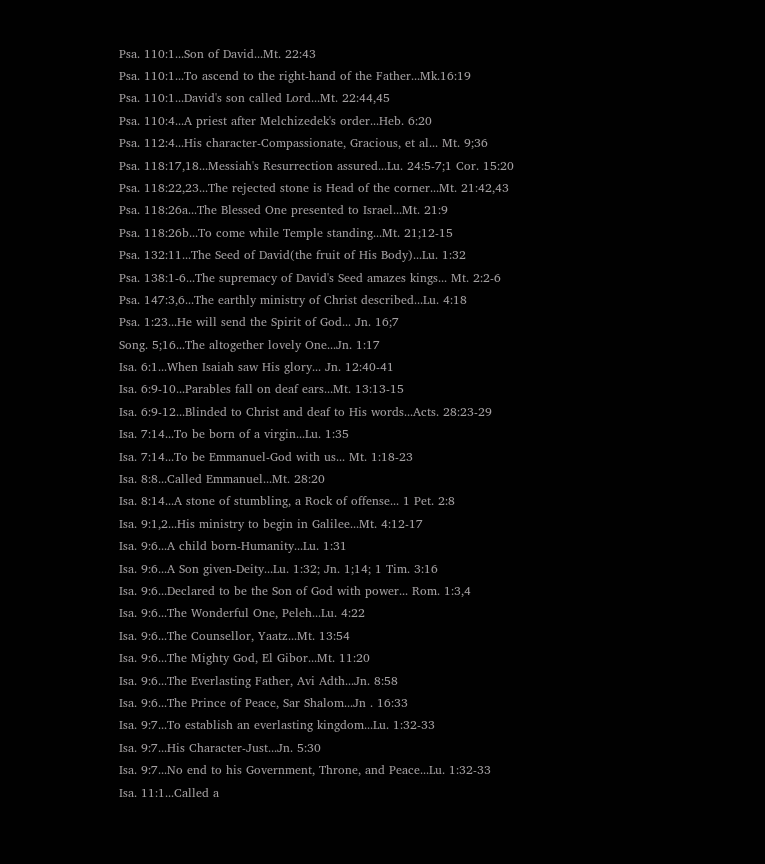Psa. 110:1...Son of David...Mt. 22:43
Psa. 110:1...To ascend to the right-hand of the Father...Mk.16:19
Psa. 110:1...David's son called Lord...Mt. 22:44,45
Psa. 110:4...A priest after Melchizedek's order...Heb. 6:20
Psa. 112:4...His character-Compassionate, Gracious, et al... Mt. 9;36
Psa. 118:17,18...Messiah's Resurrection assured...Lu. 24:5-7;1 Cor. 15:20
Psa. 118:22,23...The rejected stone is Head of the corner...Mt. 21:42,43
Psa. 118:26a...The Blessed One presented to Israel...Mt. 21:9
Psa. 118:26b...To come while Temple standing...Mt. 21;12-15
Psa. 132:11...The Seed of David(the fruit of His Body)...Lu. 1:32
Psa. 138:1-6...The supremacy of David's Seed amazes kings... Mt. 2:2-6
Psa. 147:3,6...The earthly ministry of Christ described...Lu. 4:18
Psa. 1:23...He will send the Spirit of God... Jn. 16;7
Song. 5;16...The altogether lovely One...Jn. 1:17
Isa. 6:1...When Isaiah saw His glory... Jn. 12:40-41
Isa. 6:9-10...Parables fall on deaf ears...Mt. 13:13-15
Isa. 6:9-12...Blinded to Christ and deaf to His words...Acts. 28:23-29
Isa. 7:14...To be born of a virgin...Lu. 1:35
Isa. 7:14...To be Emmanuel-God with us... Mt. 1:18-23
Isa. 8:8...Called Emmanuel...Mt. 28:20
Isa. 8:14...A stone of stumbling, a Rock of offense... 1 Pet. 2:8
Isa. 9:1,2...His ministry to begin in Galilee...Mt. 4:12-17
Isa. 9:6...A child born-Humanity...Lu. 1:31
Isa. 9:6...A Son given-Deity...Lu. 1:32; Jn. 1;14; 1 Tim. 3:16
Isa. 9:6...Declared to be the Son of God with power... Rom. 1:3,4
Isa. 9:6...The Wonderful One, Peleh...Lu. 4:22
Isa. 9:6...The Counsellor, Yaatz...Mt. 13:54
Isa. 9:6...The Mighty God, El Gibor...Mt. 11:20
Isa. 9:6...The Everlasting Father, Avi Adth...Jn. 8:58
Isa. 9:6...The Prince of Peace, Sar Shalom...Jn . 16:33
Isa. 9:7...To establish an everlasting kingdom...Lu. 1:32-33
Isa. 9:7...His Character-Just...Jn. 5:30
Isa. 9:7...No end to his Government, Throne, and Peace...Lu. 1:32-33
Isa. 11:1...Called a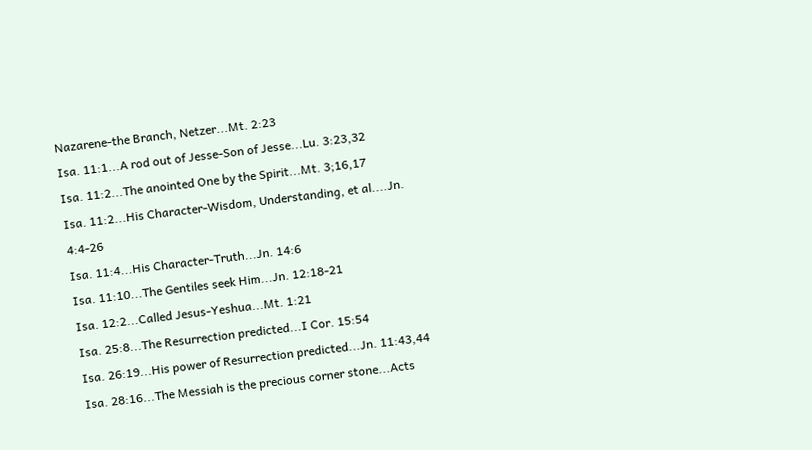Nazarene-the Branch, Netzer...Mt. 2:23
Isa. 11:1...A rod out of Jesse-Son of Jesse...Lu. 3:23,32
Isa. 11:2...The anointed One by the Spirit...Mt. 3;16,17
Isa. 11:2...His Character-Wisdom, Understanding, et al....Jn. 4:4-26
Isa. 11:4...His Character-Truth...Jn. 14:6
Isa. 11:10...The Gentiles seek Him...Jn. 12:18-21
Isa. 12:2...Called Jesus-Yeshua...Mt. 1:21
Isa. 25:8...The Resurrection predicted...I Cor. 15:54
Isa. 26:19...His power of Resurrection predicted...Jn. 11:43,44
Isa. 28:16...The Messiah is the precious corner stone...Acts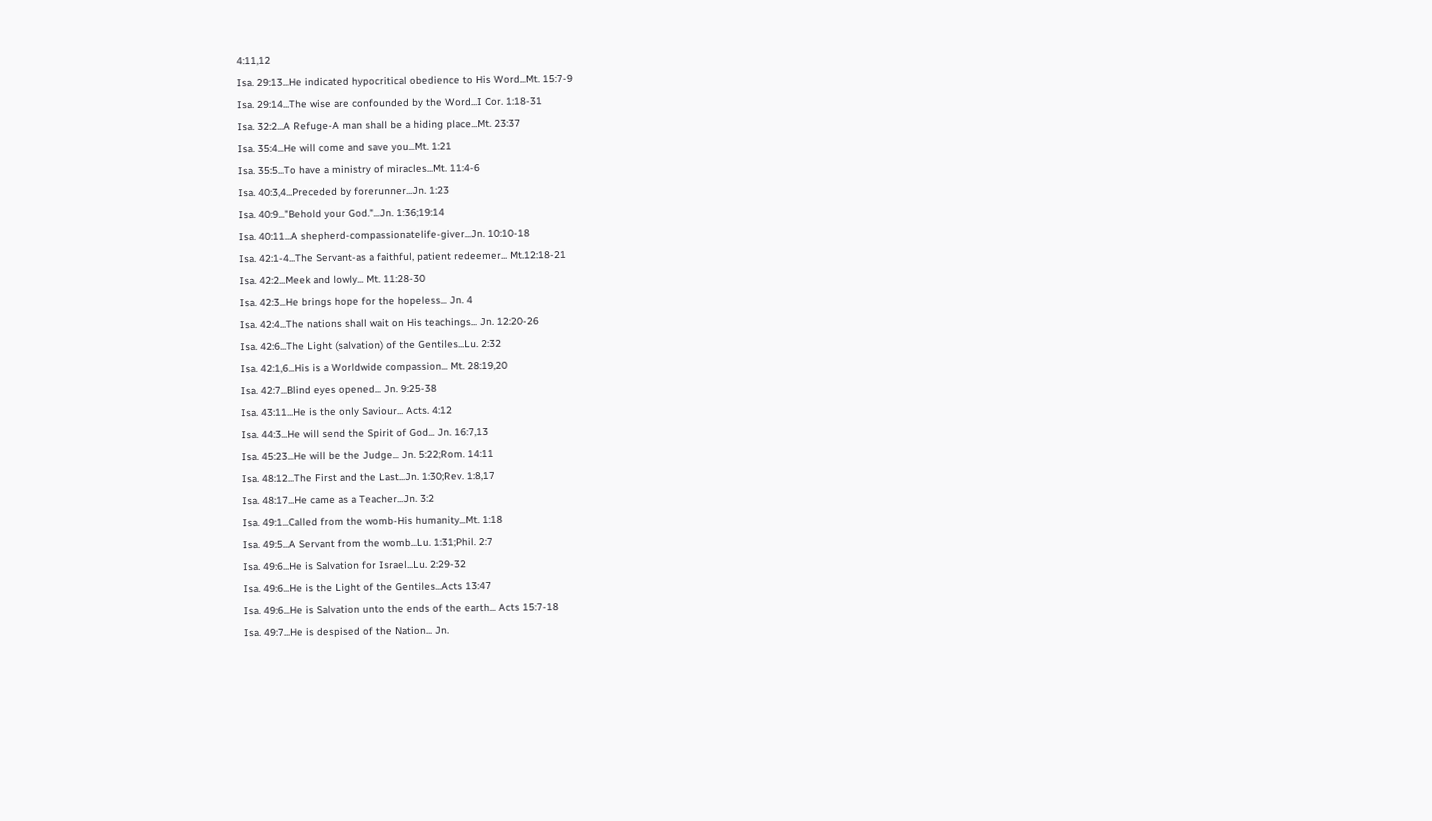4:11,12
Isa. 29:13...He indicated hypocritical obedience to His Word...Mt. 15:7-9
Isa. 29:14...The wise are confounded by the Word...I Cor. 1:18-31
Isa. 32:2...A Refuge-A man shall be a hiding place...Mt. 23:37
Isa. 35:4...He will come and save you...Mt. 1:21
Isa. 35:5...To have a ministry of miracles...Mt. 11:4-6
Isa. 40:3,4...Preceded by forerunner...Jn. 1:23
Isa. 40:9..."Behold your God."...Jn. 1:36;19:14
Isa. 40:11...A shepherd-compassionatelife-giver...Jn. 10:10-18
Isa. 42:1-4...The Servant-as a faithful, patient redeemer... Mt.12:18-21
Isa. 42:2...Meek and lowly... Mt. 11:28-30
Isa. 42:3...He brings hope for the hopeless... Jn. 4
Isa. 42:4...The nations shall wait on His teachings... Jn. 12:20-26
Isa. 42:6...The Light (salvation) of the Gentiles...Lu. 2:32
Isa. 42:1,6...His is a Worldwide compassion... Mt. 28:19,20
Isa. 42:7...Blind eyes opened... Jn. 9:25-38
Isa. 43:11...He is the only Saviour... Acts. 4:12
Isa. 44:3...He will send the Spirit of God... Jn. 16:7,13
Isa. 45:23...He will be the Judge... Jn. 5:22;Rom. 14:11
Isa. 48:12...The First and the Last...Jn. 1:30;Rev. 1:8,17
Isa. 48:17...He came as a Teacher...Jn. 3:2
Isa. 49:1...Called from the womb-His humanity...Mt. 1:18
Isa. 49:5...A Servant from the womb...Lu. 1:31;Phil. 2:7
Isa. 49:6...He is Salvation for Israel...Lu. 2:29-32
Isa. 49:6...He is the Light of the Gentiles...Acts 13:47
Isa. 49:6...He is Salvation unto the ends of the earth... Acts 15:7-18
Isa. 49:7...He is despised of the Nation... Jn.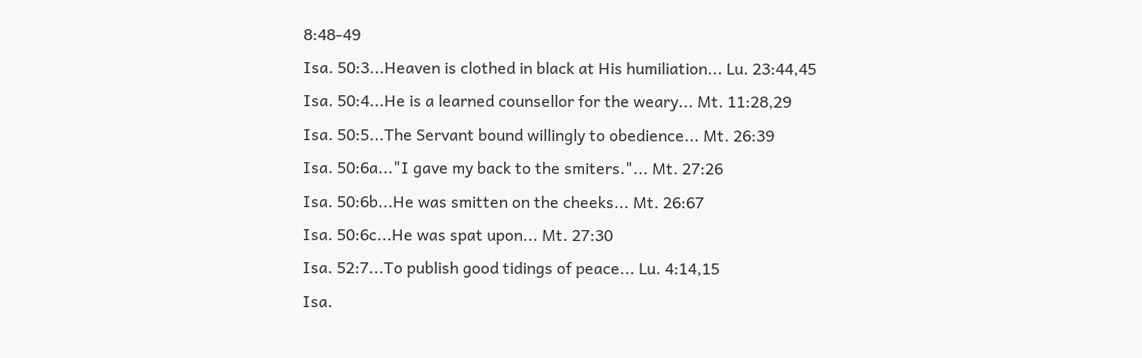8:48-49
Isa. 50:3...Heaven is clothed in black at His humiliation... Lu. 23:44,45
Isa. 50:4...He is a learned counsellor for the weary... Mt. 11:28,29
Isa. 50:5...The Servant bound willingly to obedience... Mt. 26:39
Isa. 50:6a..."I gave my back to the smiters."... Mt. 27:26
Isa. 50:6b...He was smitten on the cheeks... Mt. 26:67
Isa. 50:6c...He was spat upon... Mt. 27:30
Isa. 52:7...To publish good tidings of peace... Lu. 4:14,15
Isa.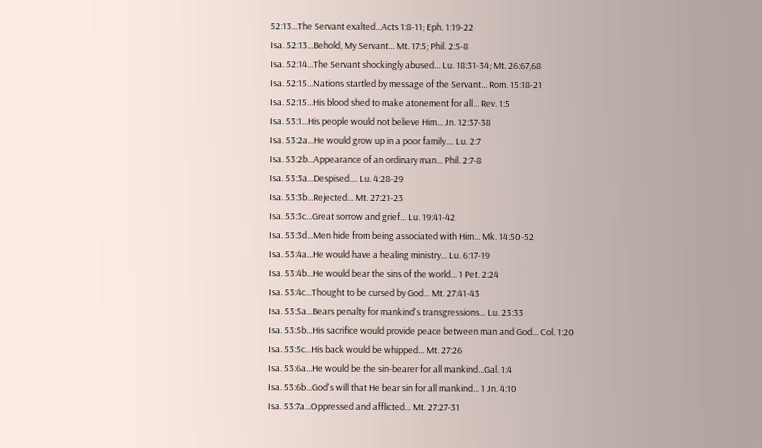52:13...The Servant exalted...Acts 1:8-11; Eph. 1:19-22
Isa. 52:13...Behold, My Servant... Mt. 17:5; Phil. 2:5-8
Isa. 52:14...The Servant shockingly abused... Lu. 18:31-34; Mt. 26:67,68
Isa. 52:15...Nations startled by message of the Servant... Rom. 15:18-21
Isa. 52:15...His blood shed to make atonement for all... Rev. 1:5
Isa. 53:1...His people would not believe Him... Jn. 12:37-38
Isa. 53:2a...He would grow up in a poor family.... Lu. 2:7
Isa. 53:2b...Appearance of an ordinary man... Phil. 2:7-8
Isa. 53:3a...Despised.... Lu. 4:28-29
Isa. 53:3b...Rejected... Mt. 27:21-23
Isa. 53:3c...Great sorrow and grief... Lu. 19:41-42
Isa. 53:3d...Men hide from being associated with Him... Mk. 14:50-52
Isa. 53:4a...He would have a healing ministry... Lu. 6:17-19
Isa. 53:4b...He would bear the sins of the world... 1 Pet. 2:24
Isa. 53:4c...Thought to be cursed by God... Mt. 27:41-43
Isa. 53:5a...Bears penalty for mankind's transgressions... Lu. 23:33
Isa. 53:5b...His sacrifice would provide peace between man and God... Col. 1:20
Isa. 53:5c...His back would be whipped... Mt. 27:26
Isa. 53:6a...He would be the sin-bearer for all mankind...Gal. 1:4
Isa. 53:6b...God's will that He bear sin for all mankind... 1 Jn. 4:10
Isa. 53:7a...Oppressed and afflicted... Mt. 27:27-31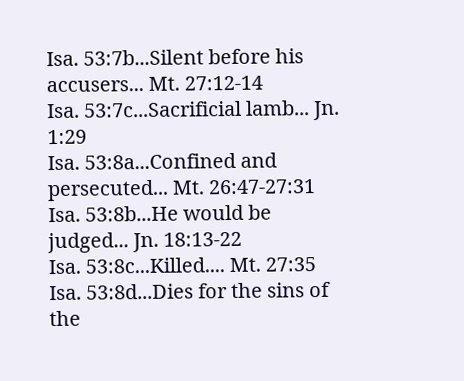Isa. 53:7b...Silent before his accusers... Mt. 27:12-14
Isa. 53:7c...Sacrificial lamb... Jn. 1:29
Isa. 53:8a...Confined and persecuted... Mt. 26:47-27:31
Isa. 53:8b...He would be judged... Jn. 18:13-22
Isa. 53:8c...Killed.... Mt. 27:35
Isa. 53:8d...Dies for the sins of the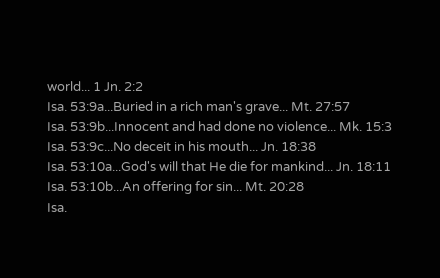world... 1 Jn. 2:2
Isa. 53:9a...Buried in a rich man's grave... Mt. 27:57
Isa. 53:9b...Innocent and had done no violence... Mk. 15:3
Isa. 53:9c...No deceit in his mouth... Jn. 18:38
Isa. 53:10a...God's will that He die for mankind... Jn. 18:11
Isa. 53:10b...An offering for sin... Mt. 20:28
Isa.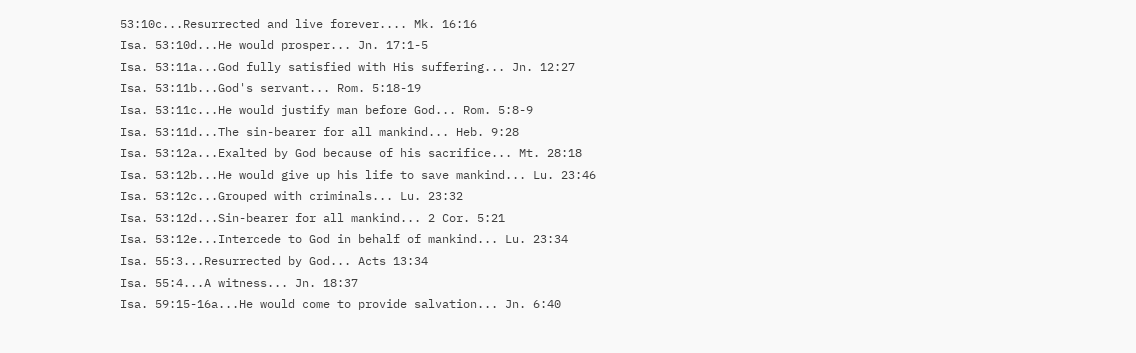53:10c...Resurrected and live forever.... Mk. 16:16
Isa. 53:10d...He would prosper... Jn. 17:1-5
Isa. 53:11a...God fully satisfied with His suffering... Jn. 12:27
Isa. 53:11b...God's servant... Rom. 5:18-19
Isa. 53:11c...He would justify man before God... Rom. 5:8-9
Isa. 53:11d...The sin-bearer for all mankind... Heb. 9:28
Isa. 53:12a...Exalted by God because of his sacrifice... Mt. 28:18
Isa. 53:12b...He would give up his life to save mankind... Lu. 23:46
Isa. 53:12c...Grouped with criminals... Lu. 23:32
Isa. 53:12d...Sin-bearer for all mankind... 2 Cor. 5:21
Isa. 53:12e...Intercede to God in behalf of mankind... Lu. 23:34
Isa. 55:3...Resurrected by God... Acts 13:34
Isa. 55:4...A witness... Jn. 18:37
Isa. 59:15-16a...He would come to provide salvation... Jn. 6:40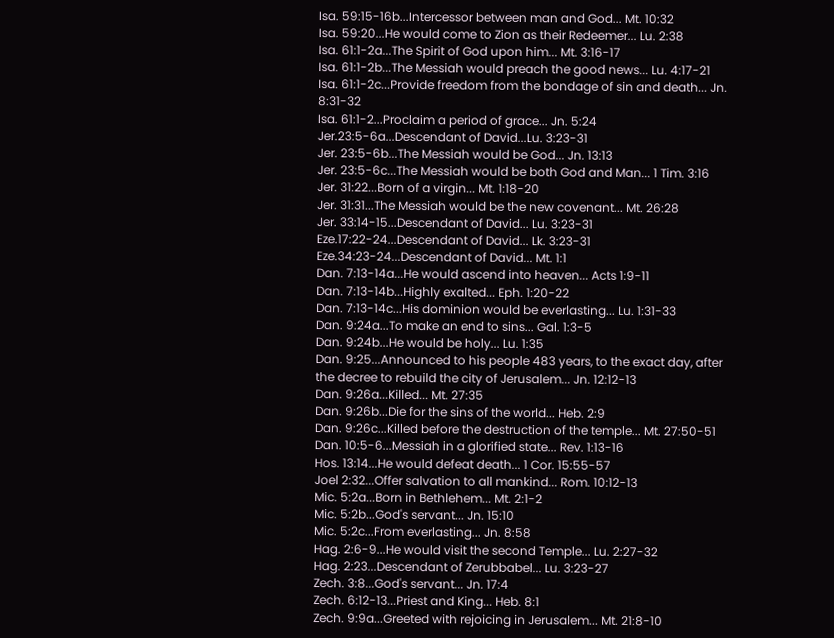Isa. 59:15-16b...Intercessor between man and God... Mt. 10:32
Isa. 59:20...He would come to Zion as their Redeemer... Lu. 2:38
Isa. 61:1-2a...The Spirit of God upon him... Mt. 3:16-17
Isa. 61:1-2b...The Messiah would preach the good news... Lu. 4:17-21
Isa. 61:1-2c...Provide freedom from the bondage of sin and death... Jn. 8:31-32
Isa. 61:1-2...Proclaim a period of grace... Jn. 5:24
Jer.23:5-6a...Descendant of David...Lu. 3:23-31
Jer. 23:5-6b...The Messiah would be God... Jn. 13:13
Jer. 23:5-6c...The Messiah would be both God and Man... 1 Tim. 3:16
Jer. 31:22...Born of a virgin... Mt. 1:18-20
Jer. 31:31...The Messiah would be the new covenant... Mt. 26:28
Jer. 33:14-15...Descendant of David... Lu. 3:23-31
Eze.17:22-24...Descendant of David... Lk. 3:23-31
Eze.34:23-24...Descendant of David... Mt. 1:1
Dan. 7:13-14a...He would ascend into heaven... Acts 1:9-11
Dan. 7:13-14b...Highly exalted... Eph. 1:20-22
Dan. 7:13-14c...His dominion would be everlasting... Lu. 1:31-33
Dan. 9:24a...To make an end to sins... Gal. 1:3-5
Dan. 9:24b...He would be holy... Lu. 1:35
Dan. 9:25...Announced to his people 483 years, to the exact day, after the decree to rebuild the city of Jerusalem... Jn. 12:12-13
Dan. 9:26a...Killed... Mt. 27:35
Dan. 9:26b...Die for the sins of the world... Heb. 2:9
Dan. 9:26c...Killed before the destruction of the temple... Mt. 27:50-51
Dan. 10:5-6...Messiah in a glorified state... Rev. 1:13-16
Hos. 13:14...He would defeat death... 1 Cor. 15:55-57
Joel 2:32...Offer salvation to all mankind... Rom. 10:12-13
Mic. 5:2a...Born in Bethlehem... Mt. 2:1-2
Mic. 5:2b...God's servant... Jn. 15:10
Mic. 5:2c...From everlasting... Jn. 8:58
Hag. 2:6-9...He would visit the second Temple... Lu. 2:27-32
Hag. 2:23...Descendant of Zerubbabel... Lu. 3:23-27
Zech. 3:8...God's servant... Jn. 17:4
Zech. 6:12-13...Priest and King... Heb. 8:1
Zech. 9:9a...Greeted with rejoicing in Jerusalem... Mt. 21:8-10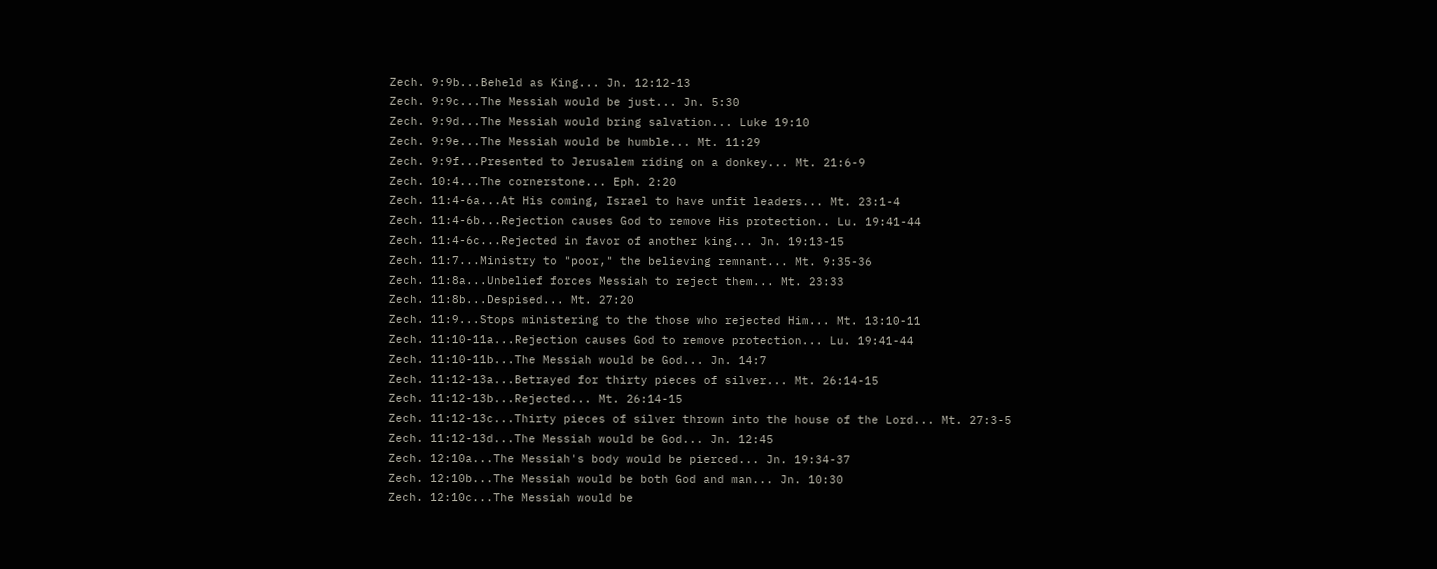Zech. 9:9b...Beheld as King... Jn. 12:12-13
Zech. 9:9c...The Messiah would be just... Jn. 5:30
Zech. 9:9d...The Messiah would bring salvation... Luke 19:10
Zech. 9:9e...The Messiah would be humble... Mt. 11:29
Zech. 9:9f...Presented to Jerusalem riding on a donkey... Mt. 21:6-9
Zech. 10:4...The cornerstone... Eph. 2:20
Zech. 11:4-6a...At His coming, Israel to have unfit leaders... Mt. 23:1-4
Zech. 11:4-6b...Rejection causes God to remove His protection.. Lu. 19:41-44
Zech. 11:4-6c...Rejected in favor of another king... Jn. 19:13-15
Zech. 11:7...Ministry to "poor," the believing remnant... Mt. 9:35-36
Zech. 11:8a...Unbelief forces Messiah to reject them... Mt. 23:33
Zech. 11:8b...Despised... Mt. 27:20
Zech. 11:9...Stops ministering to the those who rejected Him... Mt. 13:10-11
Zech. 11:10-11a...Rejection causes God to remove protection... Lu. 19:41-44
Zech. 11:10-11b...The Messiah would be God... Jn. 14:7
Zech. 11:12-13a...Betrayed for thirty pieces of silver... Mt. 26:14-15
Zech. 11:12-13b...Rejected... Mt. 26:14-15
Zech. 11:12-13c...Thirty pieces of silver thrown into the house of the Lord... Mt. 27:3-5
Zech. 11:12-13d...The Messiah would be God... Jn. 12:45
Zech. 12:10a...The Messiah's body would be pierced... Jn. 19:34-37
Zech. 12:10b...The Messiah would be both God and man... Jn. 10:30
Zech. 12:10c...The Messiah would be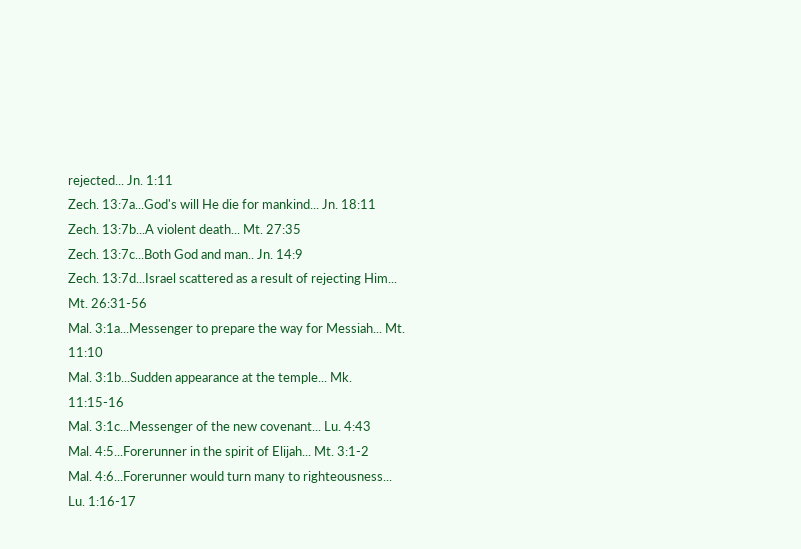rejected... Jn. 1:11
Zech. 13:7a...God's will He die for mankind... Jn. 18:11
Zech. 13:7b...A violent death... Mt. 27:35
Zech. 13:7c...Both God and man.. Jn. 14:9
Zech. 13:7d...Israel scattered as a result of rejecting Him... Mt. 26:31-56
Mal. 3:1a...Messenger to prepare the way for Messiah... Mt. 11:10
Mal. 3:1b...Sudden appearance at the temple... Mk. 11:15-16
Mal. 3:1c...Messenger of the new covenant... Lu. 4:43
Mal. 4:5...Forerunner in the spirit of Elijah... Mt. 3:1-2
Mal. 4:6...Forerunner would turn many to righteousness... Lu. 1:16-17